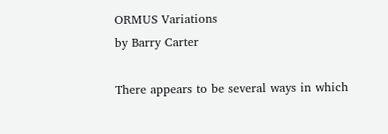ORMUS Variations
by Barry Carter

There appears to be several ways in which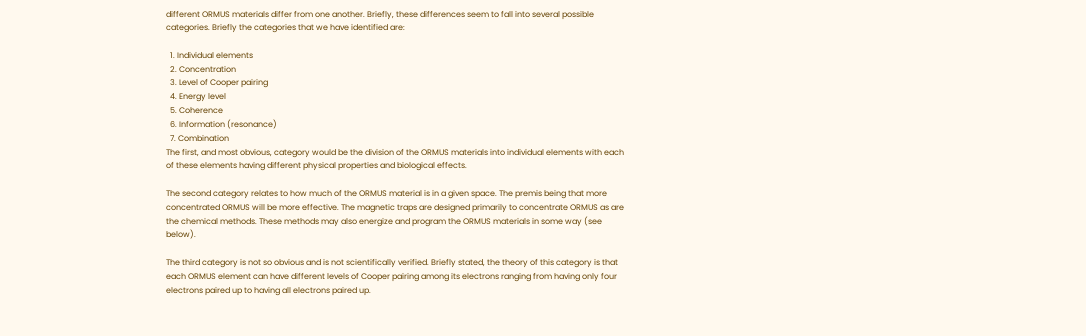different ORMUS materials differ from one another. Briefly, these differences seem to fall into several possible categories. Briefly the categories that we have identified are:

  1. Individual elements
  2. Concentration
  3. Level of Cooper pairing
  4. Energy level
  5. Coherence
  6. Information (resonance)
  7. Combination
The first, and most obvious, category would be the division of the ORMUS materials into individual elements with each of these elements having different physical properties and biological effects.

The second category relates to how much of the ORMUS material is in a given space. The premis being that more concentrated ORMUS will be more effective. The magnetic traps are designed primarily to concentrate ORMUS as are the chemical methods. These methods may also energize and program the ORMUS materials in some way (see below).

The third category is not so obvious and is not scientifically verified. Briefly stated, the theory of this category is that each ORMUS element can have different levels of Cooper pairing among its electrons ranging from having only four electrons paired up to having all electrons paired up.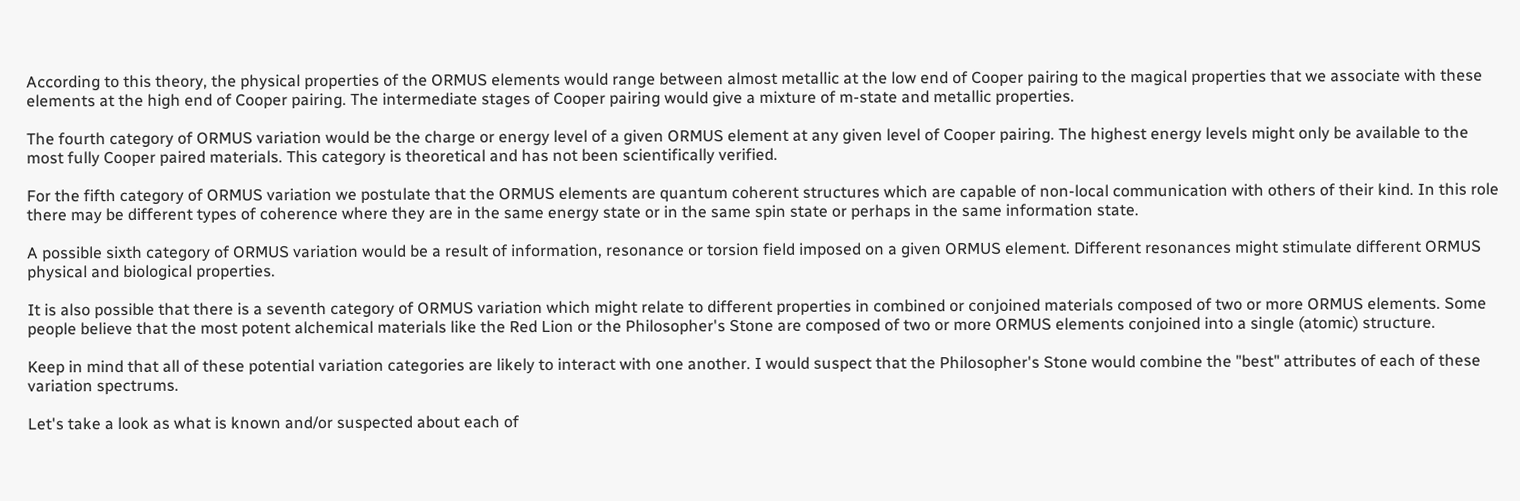According to this theory, the physical properties of the ORMUS elements would range between almost metallic at the low end of Cooper pairing to the magical properties that we associate with these elements at the high end of Cooper pairing. The intermediate stages of Cooper pairing would give a mixture of m-state and metallic properties.

The fourth category of ORMUS variation would be the charge or energy level of a given ORMUS element at any given level of Cooper pairing. The highest energy levels might only be available to the most fully Cooper paired materials. This category is theoretical and has not been scientifically verified.

For the fifth category of ORMUS variation we postulate that the ORMUS elements are quantum coherent structures which are capable of non-local communication with others of their kind. In this role there may be different types of coherence where they are in the same energy state or in the same spin state or perhaps in the same information state.

A possible sixth category of ORMUS variation would be a result of information, resonance or torsion field imposed on a given ORMUS element. Different resonances might stimulate different ORMUS physical and biological properties.

It is also possible that there is a seventh category of ORMUS variation which might relate to different properties in combined or conjoined materials composed of two or more ORMUS elements. Some people believe that the most potent alchemical materials like the Red Lion or the Philosopher's Stone are composed of two or more ORMUS elements conjoined into a single (atomic) structure.

Keep in mind that all of these potential variation categories are likely to interact with one another. I would suspect that the Philosopher's Stone would combine the "best" attributes of each of these variation spectrums.

Let's take a look as what is known and/or suspected about each of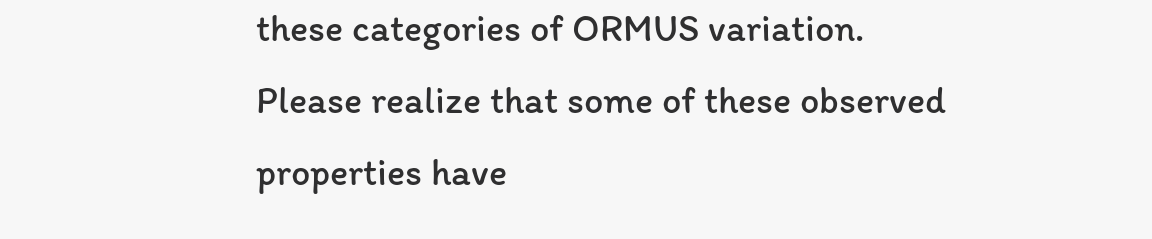these categories of ORMUS variation. Please realize that some of these observed properties have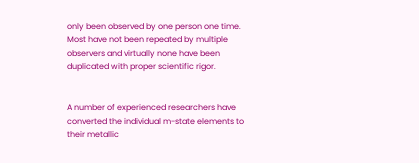only been observed by one person one time. Most have not been repeated by multiple observers and virtually none have been duplicated with proper scientific rigor.


A number of experienced researchers have converted the individual m-state elements to their metallic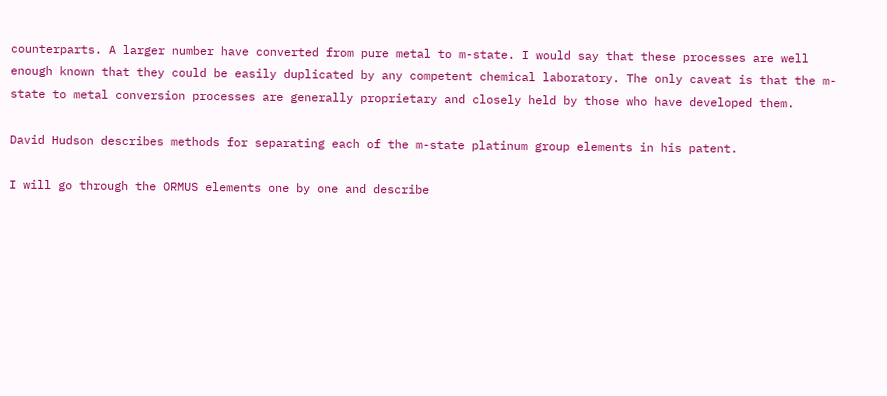counterparts. A larger number have converted from pure metal to m-state. I would say that these processes are well enough known that they could be easily duplicated by any competent chemical laboratory. The only caveat is that the m-state to metal conversion processes are generally proprietary and closely held by those who have developed them.

David Hudson describes methods for separating each of the m-state platinum group elements in his patent.

I will go through the ORMUS elements one by one and describe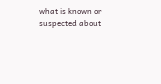what is known or suspected about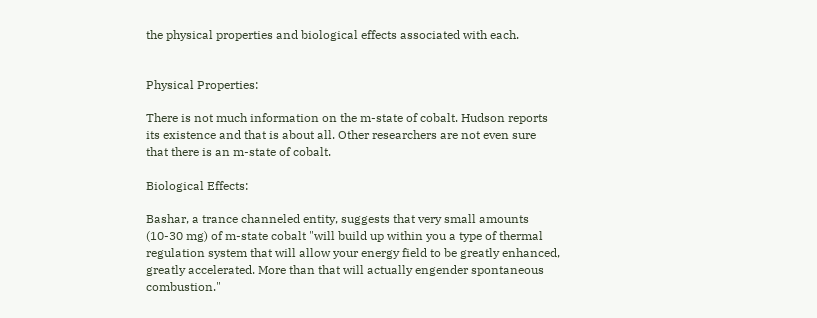the physical properties and biological effects associated with each.


Physical Properties:

There is not much information on the m-state of cobalt. Hudson reports its existence and that is about all. Other researchers are not even sure that there is an m-state of cobalt.

Biological Effects:

Bashar, a trance channeled entity, suggests that very small amounts (10-30 mg) of m-state cobalt "will build up within you a type of thermal regulation system that will allow your energy field to be greatly enhanced, greatly accelerated. More than that will actually engender spontaneous combustion."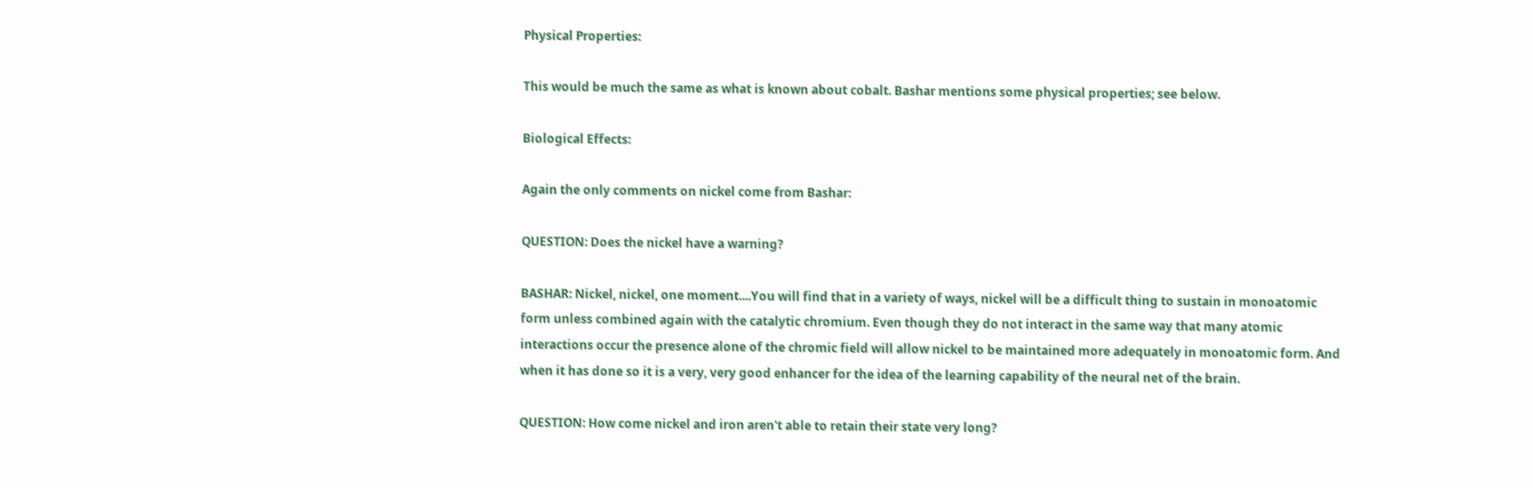Physical Properties:

This would be much the same as what is known about cobalt. Bashar mentions some physical properties; see below.

Biological Effects:

Again the only comments on nickel come from Bashar:

QUESTION: Does the nickel have a warning?

BASHAR: Nickel, nickel, one moment....You will find that in a variety of ways, nickel will be a difficult thing to sustain in monoatomic form unless combined again with the catalytic chromium. Even though they do not interact in the same way that many atomic interactions occur the presence alone of the chromic field will allow nickel to be maintained more adequately in monoatomic form. And when it has done so it is a very, very good enhancer for the idea of the learning capability of the neural net of the brain.

QUESTION: How come nickel and iron aren't able to retain their state very long?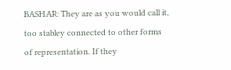BASHAR: They are as you would call it, too stabley connected to other forms of representation. If they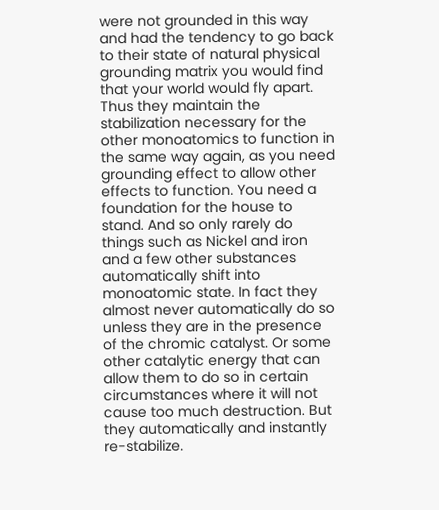were not grounded in this way and had the tendency to go back to their state of natural physical grounding matrix you would find that your world would fly apart. Thus they maintain the stabilization necessary for the other monoatomics to function in the same way again, as you need grounding effect to allow other effects to function. You need a foundation for the house to stand. And so only rarely do things such as Nickel and iron and a few other substances automatically shift into monoatomic state. In fact they almost never automatically do so unless they are in the presence of the chromic catalyst. Or some other catalytic energy that can allow them to do so in certain circumstances where it will not cause too much destruction. But they automatically and instantly re-stabilize.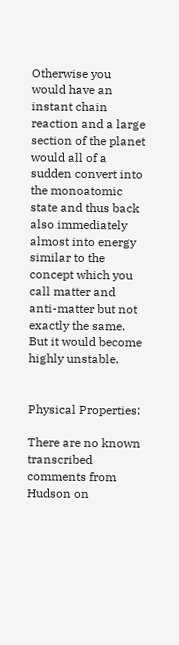Otherwise you would have an instant chain reaction and a large section of the planet would all of a sudden convert into the monoatomic state and thus back also immediately almost into energy similar to the concept which you call matter and anti-matter but not exactly the same. But it would become highly unstable.


Physical Properties:

There are no known transcribed comments from Hudson on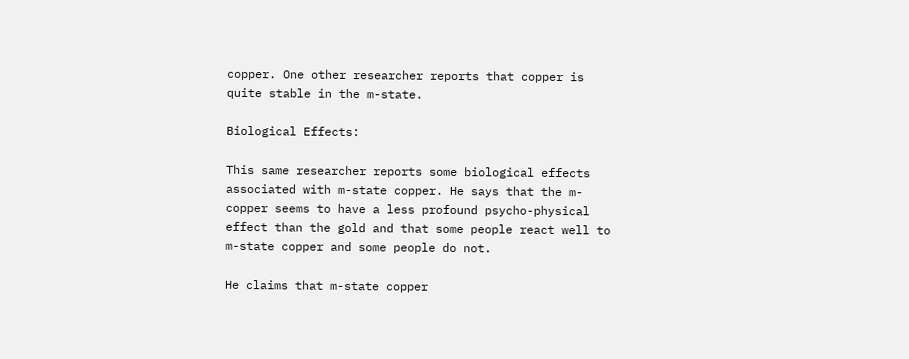copper. One other researcher reports that copper is quite stable in the m-state.

Biological Effects:

This same researcher reports some biological effects associated with m-state copper. He says that the m-copper seems to have a less profound psycho-physical effect than the gold and that some people react well to m-state copper and some people do not.

He claims that m-state copper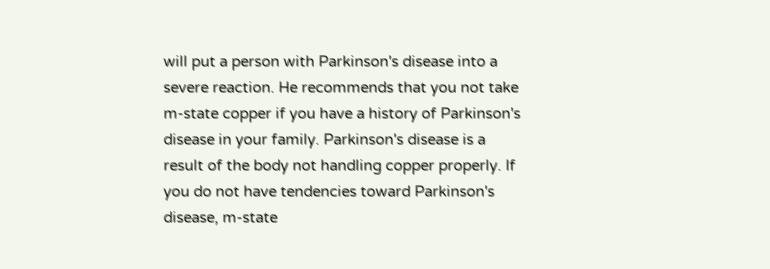will put a person with Parkinson's disease into a severe reaction. He recommends that you not take m-state copper if you have a history of Parkinson's disease in your family. Parkinson's disease is a result of the body not handling copper properly. If you do not have tendencies toward Parkinson's disease, m-state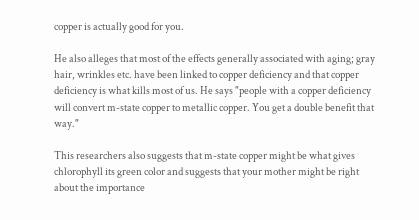copper is actually good for you.

He also alleges that most of the effects generally associated with aging; gray hair, wrinkles etc. have been linked to copper deficiency and that copper deficiency is what kills most of us. He says "people with a copper deficiency will convert m-state copper to metallic copper. You get a double benefit that way."

This researchers also suggests that m-state copper might be what gives chlorophyll its green color and suggests that your mother might be right about the importance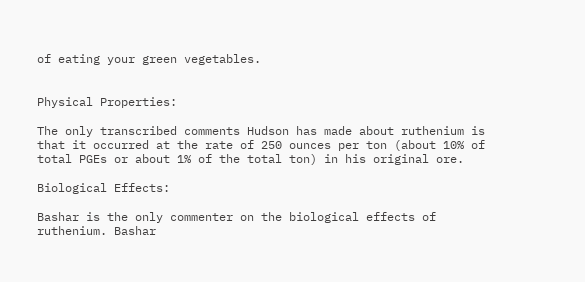of eating your green vegetables.


Physical Properties:

The only transcribed comments Hudson has made about ruthenium is that it occurred at the rate of 250 ounces per ton (about 10% of total PGEs or about 1% of the total ton) in his original ore.

Biological Effects:

Bashar is the only commenter on the biological effects of ruthenium. Bashar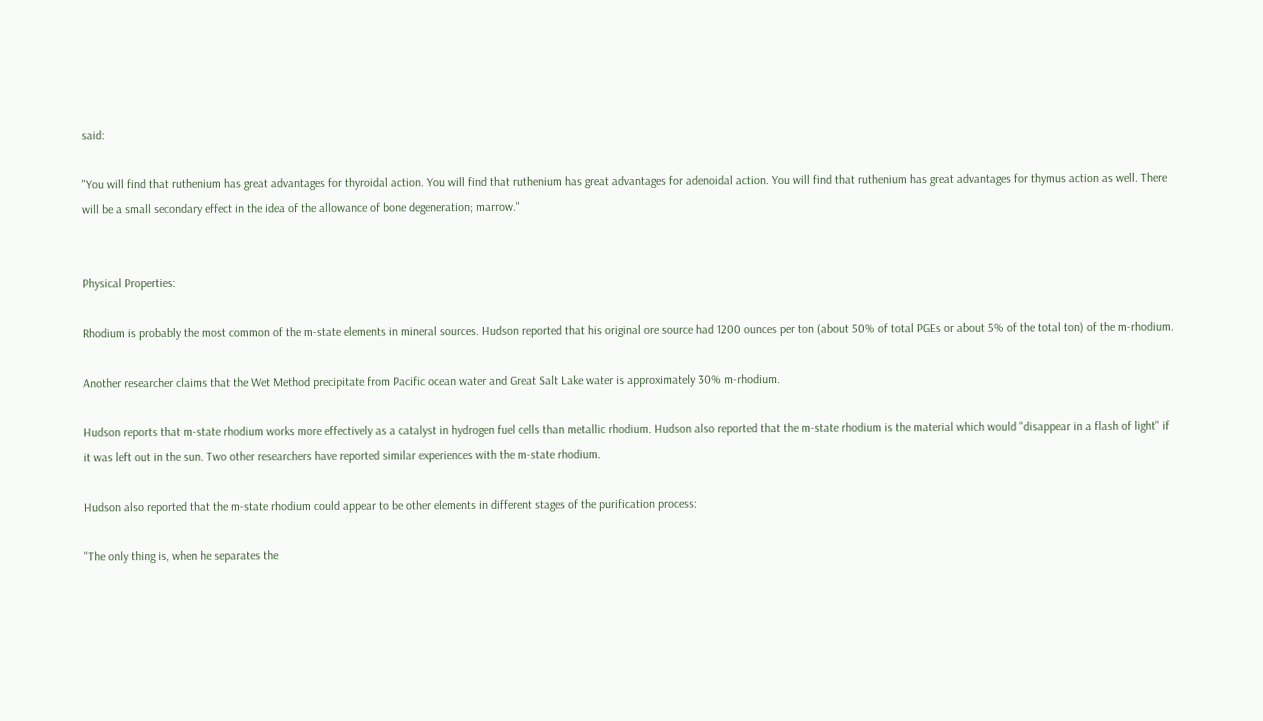said:

"You will find that ruthenium has great advantages for thyroidal action. You will find that ruthenium has great advantages for adenoidal action. You will find that ruthenium has great advantages for thymus action as well. There will be a small secondary effect in the idea of the allowance of bone degeneration; marrow."


Physical Properties:

Rhodium is probably the most common of the m-state elements in mineral sources. Hudson reported that his original ore source had 1200 ounces per ton (about 50% of total PGEs or about 5% of the total ton) of the m-rhodium.

Another researcher claims that the Wet Method precipitate from Pacific ocean water and Great Salt Lake water is approximately 30% m-rhodium.

Hudson reports that m-state rhodium works more effectively as a catalyst in hydrogen fuel cells than metallic rhodium. Hudson also reported that the m-state rhodium is the material which would "disappear in a flash of light" if it was left out in the sun. Two other researchers have reported similar experiences with the m-state rhodium.

Hudson also reported that the m-state rhodium could appear to be other elements in different stages of the purification process:

"The only thing is, when he separates the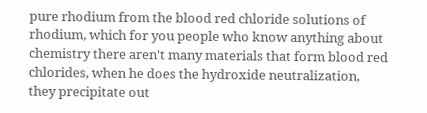pure rhodium from the blood red chloride solutions of rhodium, which for you people who know anything about chemistry there aren't many materials that form blood red chlorides, when he does the hydroxide neutralization, they precipitate out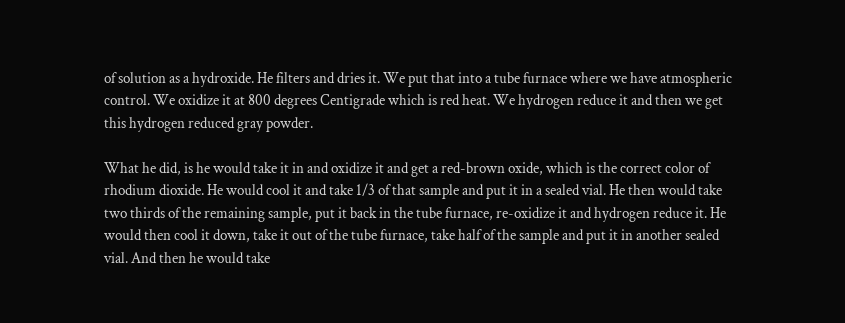of solution as a hydroxide. He filters and dries it. We put that into a tube furnace where we have atmospheric control. We oxidize it at 800 degrees Centigrade which is red heat. We hydrogen reduce it and then we get this hydrogen reduced gray powder.

What he did, is he would take it in and oxidize it and get a red-brown oxide, which is the correct color of rhodium dioxide. He would cool it and take 1/3 of that sample and put it in a sealed vial. He then would take two thirds of the remaining sample, put it back in the tube furnace, re-oxidize it and hydrogen reduce it. He would then cool it down, take it out of the tube furnace, take half of the sample and put it in another sealed vial. And then he would take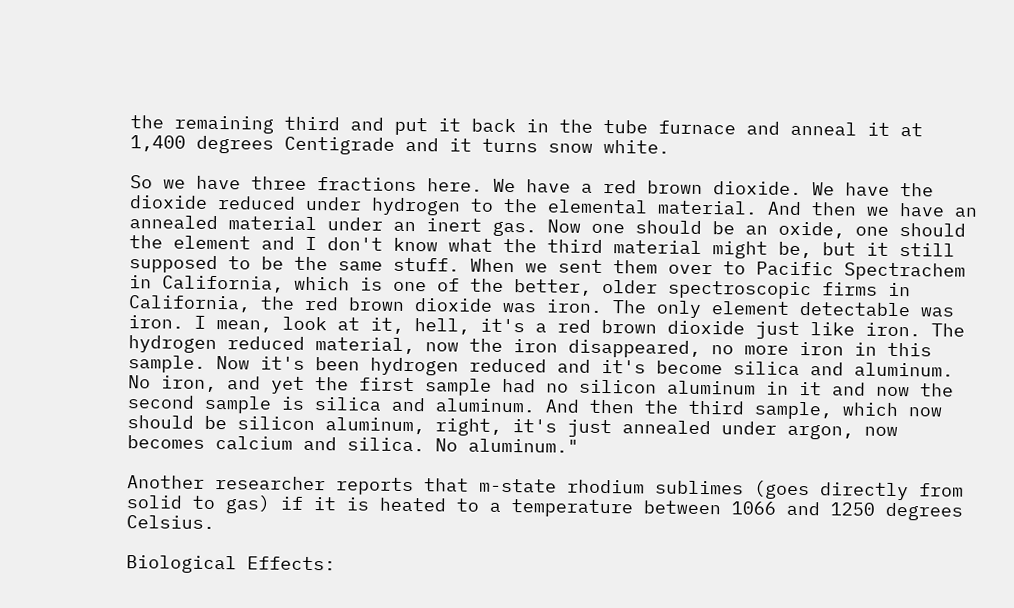the remaining third and put it back in the tube furnace and anneal it at 1,400 degrees Centigrade and it turns snow white.

So we have three fractions here. We have a red brown dioxide. We have the dioxide reduced under hydrogen to the elemental material. And then we have an annealed material under an inert gas. Now one should be an oxide, one should the element and I don't know what the third material might be, but it still supposed to be the same stuff. When we sent them over to Pacific Spectrachem in California, which is one of the better, older spectroscopic firms in California, the red brown dioxide was iron. The only element detectable was iron. I mean, look at it, hell, it's a red brown dioxide just like iron. The hydrogen reduced material, now the iron disappeared, no more iron in this sample. Now it's been hydrogen reduced and it's become silica and aluminum. No iron, and yet the first sample had no silicon aluminum in it and now the second sample is silica and aluminum. And then the third sample, which now should be silicon aluminum, right, it's just annealed under argon, now becomes calcium and silica. No aluminum."

Another researcher reports that m-state rhodium sublimes (goes directly from solid to gas) if it is heated to a temperature between 1066 and 1250 degrees Celsius.

Biological Effects: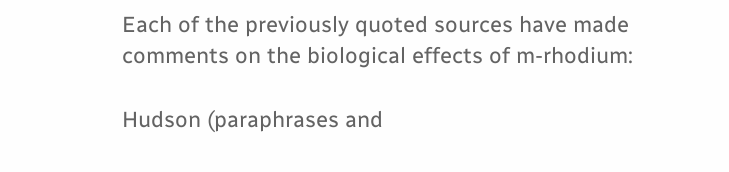Each of the previously quoted sources have made comments on the biological effects of m-rhodium:

Hudson (paraphrases and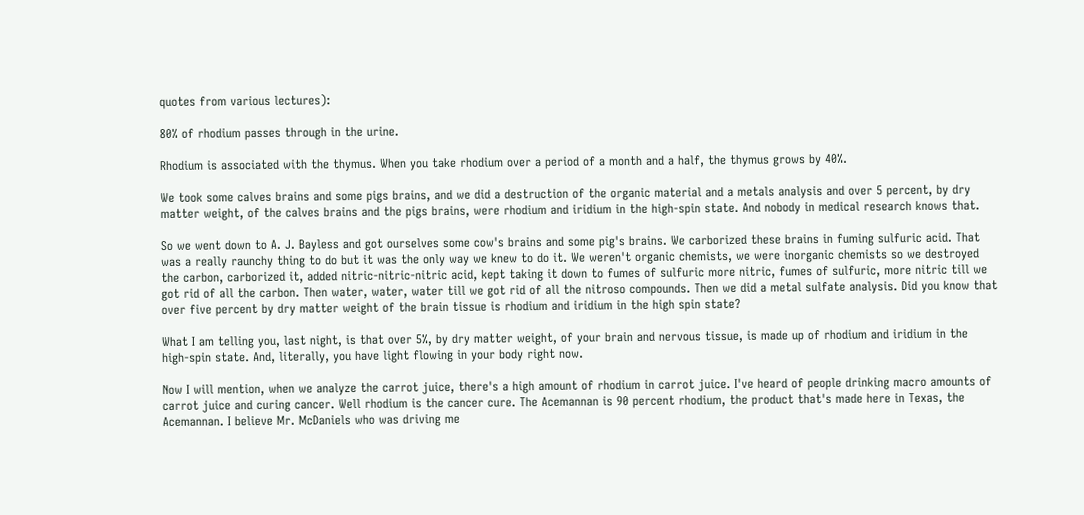quotes from various lectures):

80% of rhodium passes through in the urine.

Rhodium is associated with the thymus. When you take rhodium over a period of a month and a half, the thymus grows by 40%.

We took some calves brains and some pigs brains, and we did a destruction of the organic material and a metals analysis and over 5 percent, by dry matter weight, of the calves brains and the pigs brains, were rhodium and iridium in the high-spin state. And nobody in medical research knows that.

So we went down to A. J. Bayless and got ourselves some cow's brains and some pig's brains. We carborized these brains in fuming sulfuric acid. That was a really raunchy thing to do but it was the only way we knew to do it. We weren't organic chemists, we were inorganic chemists so we destroyed the carbon, carborized it, added nitric-nitric-nitric acid, kept taking it down to fumes of sulfuric more nitric, fumes of sulfuric, more nitric till we got rid of all the carbon. Then water, water, water till we got rid of all the nitroso compounds. Then we did a metal sulfate analysis. Did you know that over five percent by dry matter weight of the brain tissue is rhodium and iridium in the high spin state?

What I am telling you, last night, is that over 5%, by dry matter weight, of your brain and nervous tissue, is made up of rhodium and iridium in the high-spin state. And, literally, you have light flowing in your body right now.

Now I will mention, when we analyze the carrot juice, there's a high amount of rhodium in carrot juice. I've heard of people drinking macro amounts of carrot juice and curing cancer. Well rhodium is the cancer cure. The Acemannan is 90 percent rhodium, the product that's made here in Texas, the Acemannan. I believe Mr. McDaniels who was driving me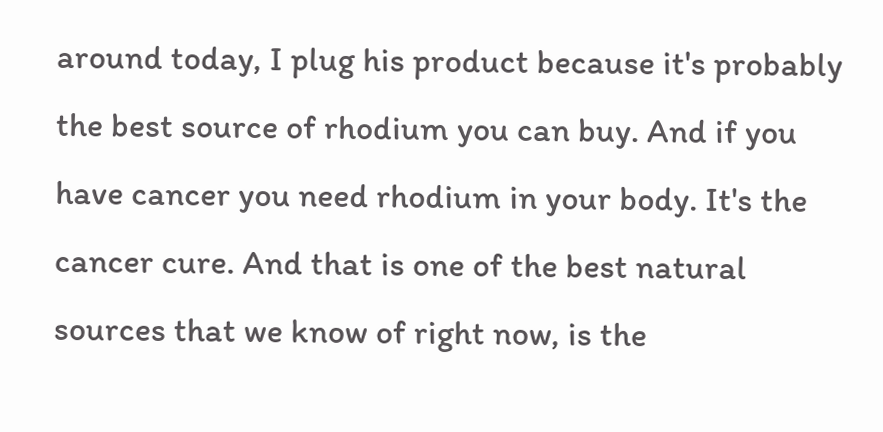around today, I plug his product because it's probably the best source of rhodium you can buy. And if you have cancer you need rhodium in your body. It's the cancer cure. And that is one of the best natural sources that we know of right now, is the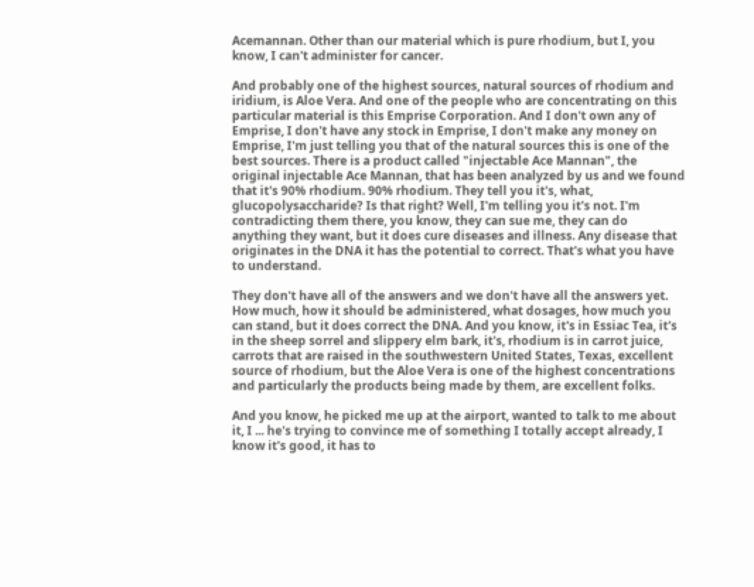Acemannan. Other than our material which is pure rhodium, but I, you know, I can't administer for cancer.

And probably one of the highest sources, natural sources of rhodium and iridium, is Aloe Vera. And one of the people who are concentrating on this particular material is this Emprise Corporation. And I don't own any of Emprise, I don't have any stock in Emprise, I don't make any money on Emprise, I'm just telling you that of the natural sources this is one of the best sources. There is a product called "injectable Ace Mannan", the original injectable Ace Mannan, that has been analyzed by us and we found that it's 90% rhodium. 90% rhodium. They tell you it's, what, glucopolysaccharide? Is that right? Well, I'm telling you it's not. I'm contradicting them there, you know, they can sue me, they can do anything they want, but it does cure diseases and illness. Any disease that originates in the DNA it has the potential to correct. That's what you have to understand.

They don't have all of the answers and we don't have all the answers yet. How much, how it should be administered, what dosages, how much you can stand, but it does correct the DNA. And you know, it's in Essiac Tea, it's in the sheep sorrel and slippery elm bark, it's, rhodium is in carrot juice, carrots that are raised in the southwestern United States, Texas, excellent source of rhodium, but the Aloe Vera is one of the highest concentrations and particularly the products being made by them, are excellent folks.

And you know, he picked me up at the airport, wanted to talk to me about it, I ... he's trying to convince me of something I totally accept already, I know it's good, it has to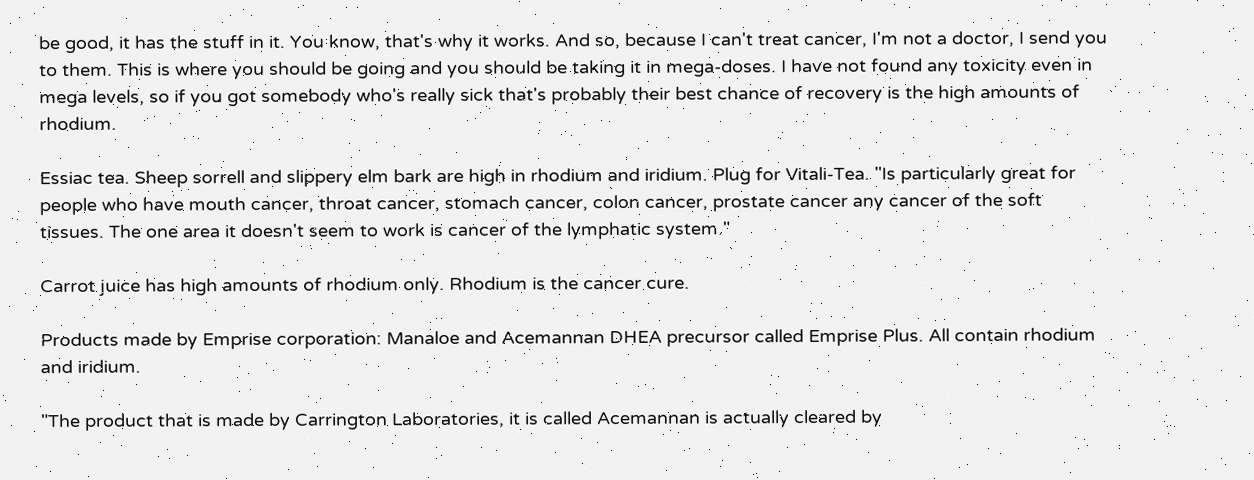be good, it has the stuff in it. You know, that's why it works. And so, because I can't treat cancer, I'm not a doctor, I send you to them. This is where you should be going and you should be taking it in mega-doses. I have not found any toxicity even in mega levels, so if you got somebody who's really sick that's probably their best chance of recovery is the high amounts of rhodium.

Essiac tea. Sheep sorrell and slippery elm bark are high in rhodium and iridium. Plug for Vitali-Tea. "Is particularly great for people who have mouth cancer, throat cancer, stomach cancer, colon cancer, prostate cancer any cancer of the soft tissues. The one area it doesn't seem to work is cancer of the lymphatic system."

Carrot juice has high amounts of rhodium only. Rhodium is the cancer cure.

Products made by Emprise corporation: Manaloe and Acemannan DHEA precursor called Emprise Plus. All contain rhodium and iridium.

"The product that is made by Carrington Laboratories, it is called Acemannan is actually cleared by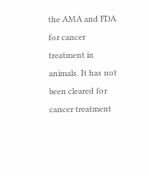the AMA and FDA for cancer treatment in animals. It has not been cleared for cancer treatment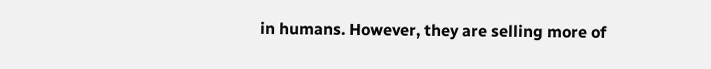in humans. However, they are selling more of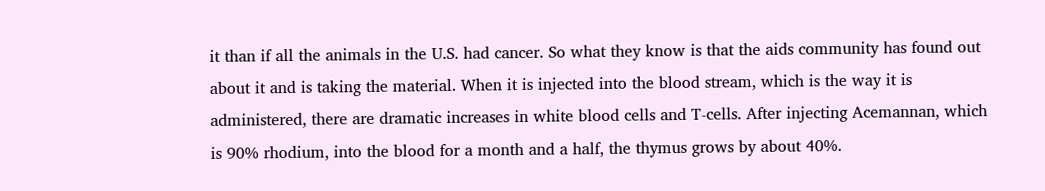it than if all the animals in the U.S. had cancer. So what they know is that the aids community has found out about it and is taking the material. When it is injected into the blood stream, which is the way it is administered, there are dramatic increases in white blood cells and T-cells. After injecting Acemannan, which is 90% rhodium, into the blood for a month and a half, the thymus grows by about 40%.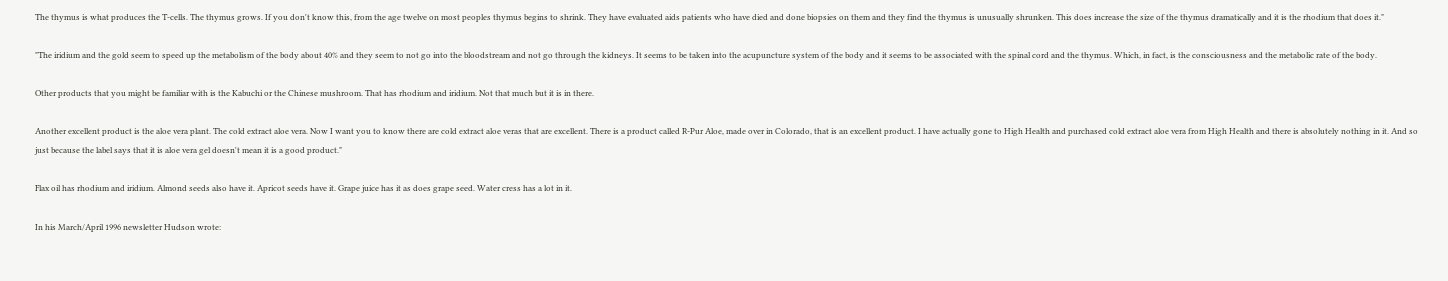The thymus is what produces the T-cells. The thymus grows. If you don't know this, from the age twelve on most peoples thymus begins to shrink. They have evaluated aids patients who have died and done biopsies on them and they find the thymus is unusually shrunken. This does increase the size of the thymus dramatically and it is the rhodium that does it."

"The iridium and the gold seem to speed up the metabolism of the body about 40% and they seem to not go into the bloodstream and not go through the kidneys. It seems to be taken into the acupuncture system of the body and it seems to be associated with the spinal cord and the thymus. Which, in fact, is the consciousness and the metabolic rate of the body.

Other products that you might be familiar with is the Kabuchi or the Chinese mushroom. That has rhodium and iridium. Not that much but it is in there.

Another excellent product is the aloe vera plant. The cold extract aloe vera. Now I want you to know there are cold extract aloe veras that are excellent. There is a product called R-Pur Aloe, made over in Colorado, that is an excellent product. I have actually gone to High Health and purchased cold extract aloe vera from High Health and there is absolutely nothing in it. And so just because the label says that it is aloe vera gel doesn't mean it is a good product."

Flax oil has rhodium and iridium. Almond seeds also have it. Apricot seeds have it. Grape juice has it as does grape seed. Water cress has a lot in it.

In his March/April 1996 newsletter Hudson wrote: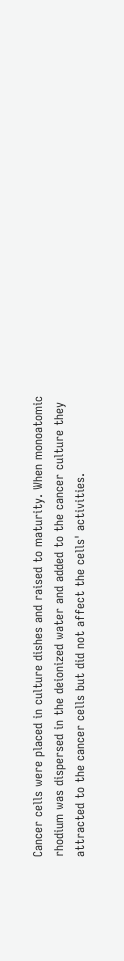Cancer cells were placed in culture dishes and raised to maturity. When monoatomic rhodium was dispersed in the deionized water and added to the cancer culture they attracted to the cancer cells but did not affect the cells' activities.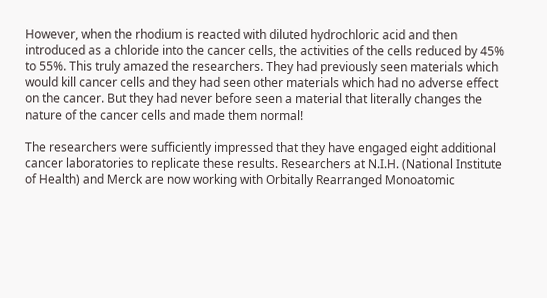However, when the rhodium is reacted with diluted hydrochloric acid and then introduced as a chloride into the cancer cells, the activities of the cells reduced by 45% to 55%. This truly amazed the researchers. They had previously seen materials which would kill cancer cells and they had seen other materials which had no adverse effect on the cancer. But they had never before seen a material that literally changes the nature of the cancer cells and made them normal!

The researchers were sufficiently impressed that they have engaged eight additional cancer laboratories to replicate these results. Researchers at N.I.H. (National Institute of Health) and Merck are now working with Orbitally Rearranged Monoatomic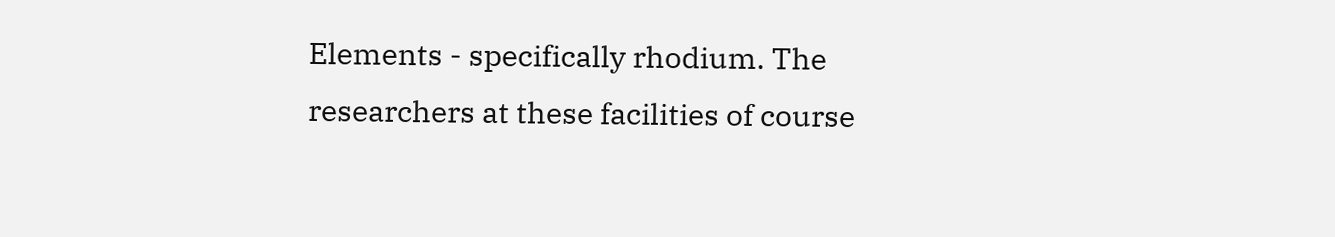Elements - specifically rhodium. The researchers at these facilities of course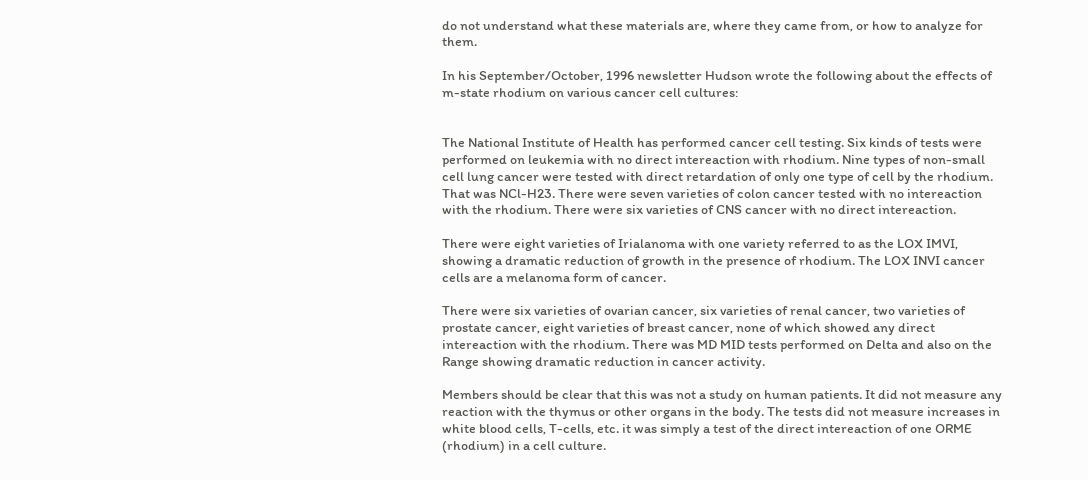do not understand what these materials are, where they came from, or how to analyze for them.

In his September/October, 1996 newsletter Hudson wrote the following about the effects of m-state rhodium on various cancer cell cultures:


The National Institute of Health has performed cancer cell testing. Six kinds of tests were performed on leukemia with no direct intereaction with rhodium. Nine types of non-small cell lung cancer were tested with direct retardation of only one type of cell by the rhodium. That was NCl-H23. There were seven varieties of colon cancer tested with no intereaction with the rhodium. There were six varieties of CNS cancer with no direct intereaction.

There were eight varieties of Irialanoma with one variety referred to as the LOX IMVI, showing a dramatic reduction of growth in the presence of rhodium. The LOX INVI cancer cells are a melanoma form of cancer.

There were six varieties of ovarian cancer, six varieties of renal cancer, two varieties of prostate cancer, eight varieties of breast cancer, none of which showed any direct intereaction with the rhodium. There was MD MID tests performed on Delta and also on the Range showing dramatic reduction in cancer activity.

Members should be clear that this was not a study on human patients. It did not measure any reaction with the thymus or other organs in the body. The tests did not measure increases in white blood cells, T-cells, etc. it was simply a test of the direct intereaction of one ORME (rhodium) in a cell culture.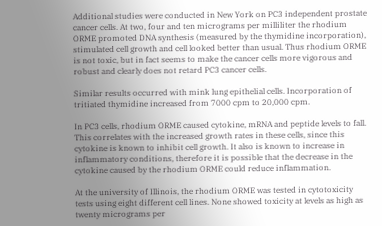Additional studies were conducted in New York on PC3 independent prostate cancer cells. At two, four and ten micrograms per milliliter the rhodium ORME promoted DNA synthesis (measured by the thymidine incorporation), stimulated cell growth and cell looked better than usual. Thus rhodium ORME is not toxic, but in fact seems to make the cancer cells more vigorous and robust and clearly does not retard PC3 cancer cells.

Similar results occurred with mink lung epithelial cells. Incorporation of tritiated thymidine increased from 7000 cpm to 20,000 cpm.

In PC3 cells, rhodium ORME caused cytokine, mRNA and peptide levels to fall. This correlates with the increased growth rates in these cells, since this cytokine is known to inhibit cell growth. It also is known to increase in inflammatory conditions, therefore it is possible that the decrease in the cytokine caused by the rhodium ORME could reduce inflammation.

At the university of Illinois, the rhodium ORME was tested in cytotoxicity tests using eight different cell lines. None showed toxicity at levels as high as twenty micrograms per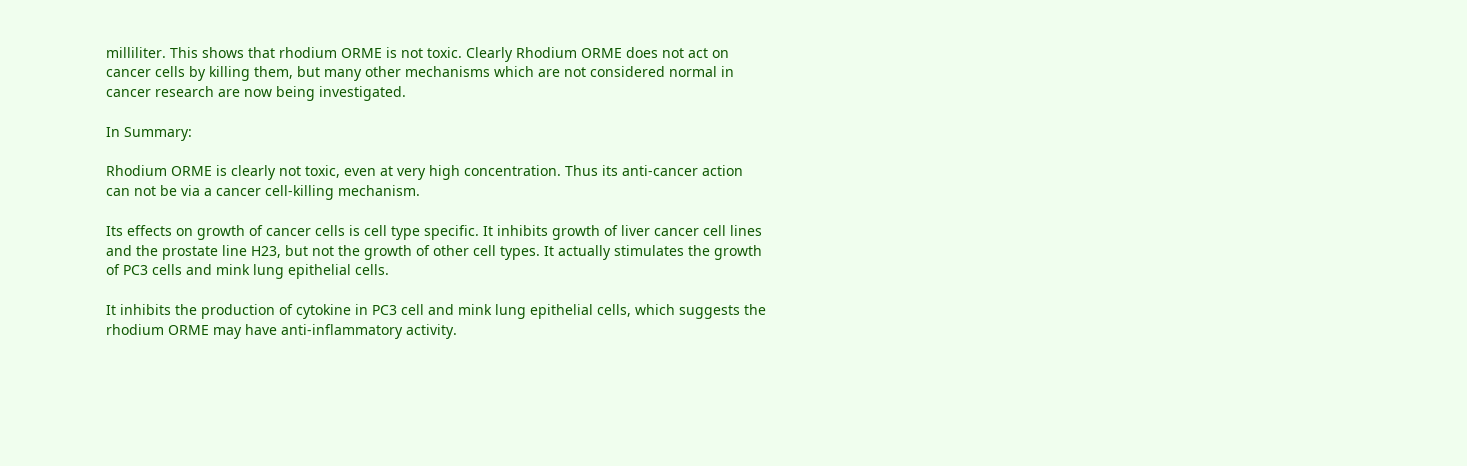milliliter. This shows that rhodium ORME is not toxic. Clearly Rhodium ORME does not act on cancer cells by killing them, but many other mechanisms which are not considered normal in cancer research are now being investigated.

In Summary:

Rhodium ORME is clearly not toxic, even at very high concentration. Thus its anti-cancer action can not be via a cancer cell-killing mechanism.

Its effects on growth of cancer cells is cell type specific. It inhibits growth of liver cancer cell lines and the prostate line H23, but not the growth of other cell types. It actually stimulates the growth of PC3 cells and mink lung epithelial cells.

It inhibits the production of cytokine in PC3 cell and mink lung epithelial cells, which suggests the rhodium ORME may have anti-inflammatory activity.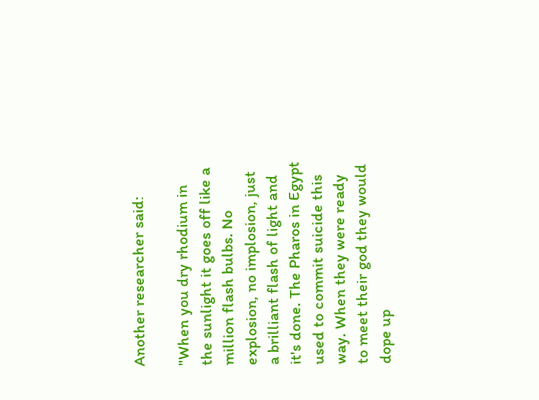Another researcher said:

"When you dry rhodium in the sunlight it goes off like a million flash bulbs. No explosion, no implosion, just a brilliant flash of light and it's done. The Pharos in Egypt used to commit suicide this way. When they were ready to meet their god they would dope up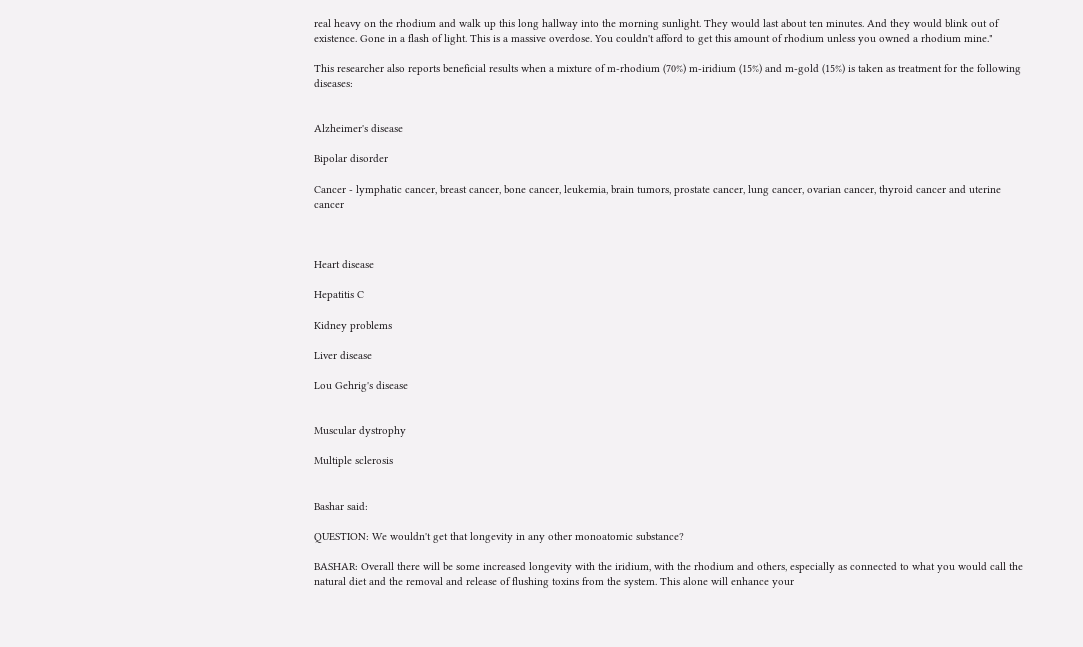real heavy on the rhodium and walk up this long hallway into the morning sunlight. They would last about ten minutes. And they would blink out of existence. Gone in a flash of light. This is a massive overdose. You couldn't afford to get this amount of rhodium unless you owned a rhodium mine."

This researcher also reports beneficial results when a mixture of m-rhodium (70%) m-iridium (15%) and m-gold (15%) is taken as treatment for the following diseases:


Alzheimer's disease

Bipolar disorder

Cancer - lymphatic cancer, breast cancer, bone cancer, leukemia, brain tumors, prostate cancer, lung cancer, ovarian cancer, thyroid cancer and uterine cancer



Heart disease

Hepatitis C

Kidney problems

Liver disease

Lou Gehrig's disease


Muscular dystrophy

Multiple sclerosis


Bashar said:

QUESTION: We wouldn't get that longevity in any other monoatomic substance?

BASHAR: Overall there will be some increased longevity with the iridium, with the rhodium and others, especially as connected to what you would call the natural diet and the removal and release of flushing toxins from the system. This alone will enhance your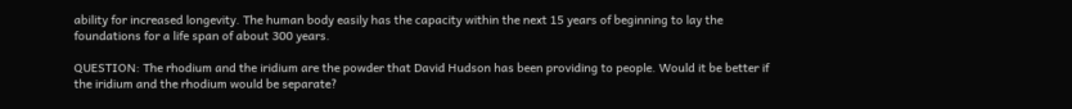ability for increased longevity. The human body easily has the capacity within the next 15 years of beginning to lay the foundations for a life span of about 300 years.

QUESTION: The rhodium and the iridium are the powder that David Hudson has been providing to people. Would it be better if the iridium and the rhodium would be separate?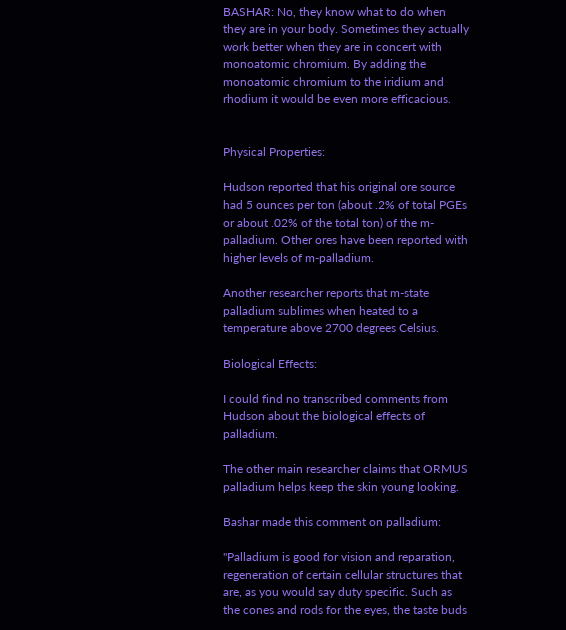BASHAR: No, they know what to do when they are in your body. Sometimes they actually work better when they are in concert with monoatomic chromium. By adding the monoatomic chromium to the iridium and rhodium it would be even more efficacious.


Physical Properties:

Hudson reported that his original ore source had 5 ounces per ton (about .2% of total PGEs or about .02% of the total ton) of the m-palladium. Other ores have been reported with higher levels of m-palladium.

Another researcher reports that m-state palladium sublimes when heated to a temperature above 2700 degrees Celsius.

Biological Effects:

I could find no transcribed comments from Hudson about the biological effects of palladium.

The other main researcher claims that ORMUS palladium helps keep the skin young looking.

Bashar made this comment on palladium:

"Palladium is good for vision and reparation, regeneration of certain cellular structures that are, as you would say duty specific. Such as the cones and rods for the eyes, the taste buds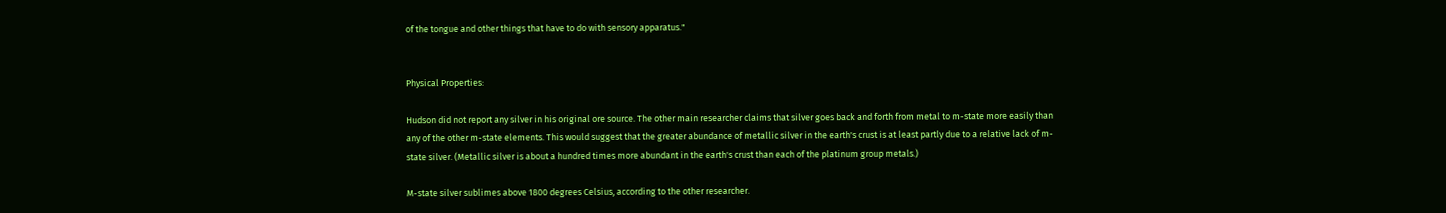of the tongue and other things that have to do with sensory apparatus."


Physical Properties:

Hudson did not report any silver in his original ore source. The other main researcher claims that silver goes back and forth from metal to m-state more easily than any of the other m-state elements. This would suggest that the greater abundance of metallic silver in the earth's crust is at least partly due to a relative lack of m-state silver. (Metallic silver is about a hundred times more abundant in the earth's crust than each of the platinum group metals.)

M-state silver sublimes above 1800 degrees Celsius, according to the other researcher.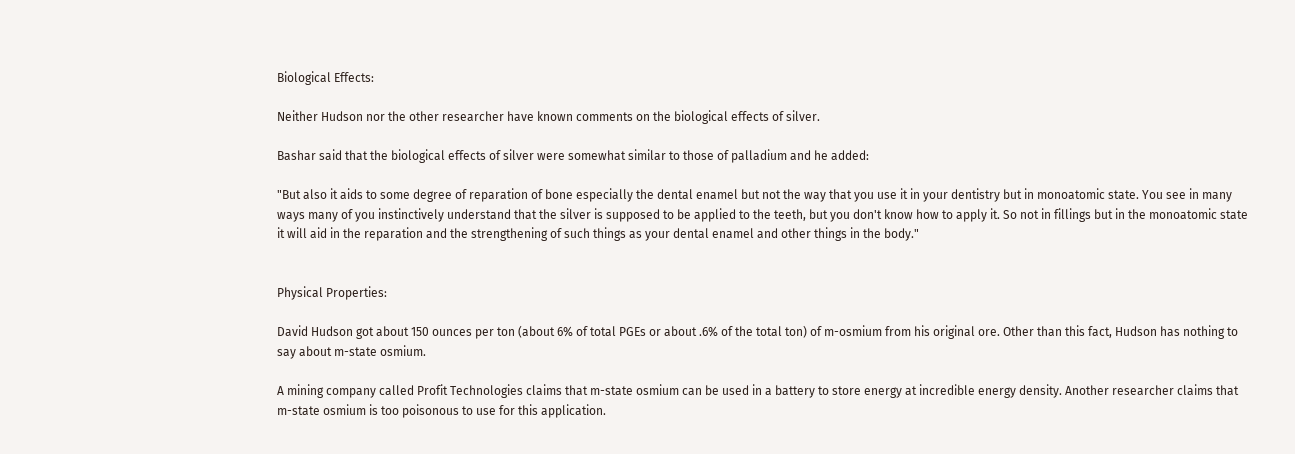Biological Effects:

Neither Hudson nor the other researcher have known comments on the biological effects of silver.

Bashar said that the biological effects of silver were somewhat similar to those of palladium and he added:

"But also it aids to some degree of reparation of bone especially the dental enamel but not the way that you use it in your dentistry but in monoatomic state. You see in many ways many of you instinctively understand that the silver is supposed to be applied to the teeth, but you don't know how to apply it. So not in fillings but in the monoatomic state it will aid in the reparation and the strengthening of such things as your dental enamel and other things in the body."


Physical Properties:

David Hudson got about 150 ounces per ton (about 6% of total PGEs or about .6% of the total ton) of m-osmium from his original ore. Other than this fact, Hudson has nothing to say about m-state osmium.

A mining company called Profit Technologies claims that m-state osmium can be used in a battery to store energy at incredible energy density. Another researcher claims that m-state osmium is too poisonous to use for this application.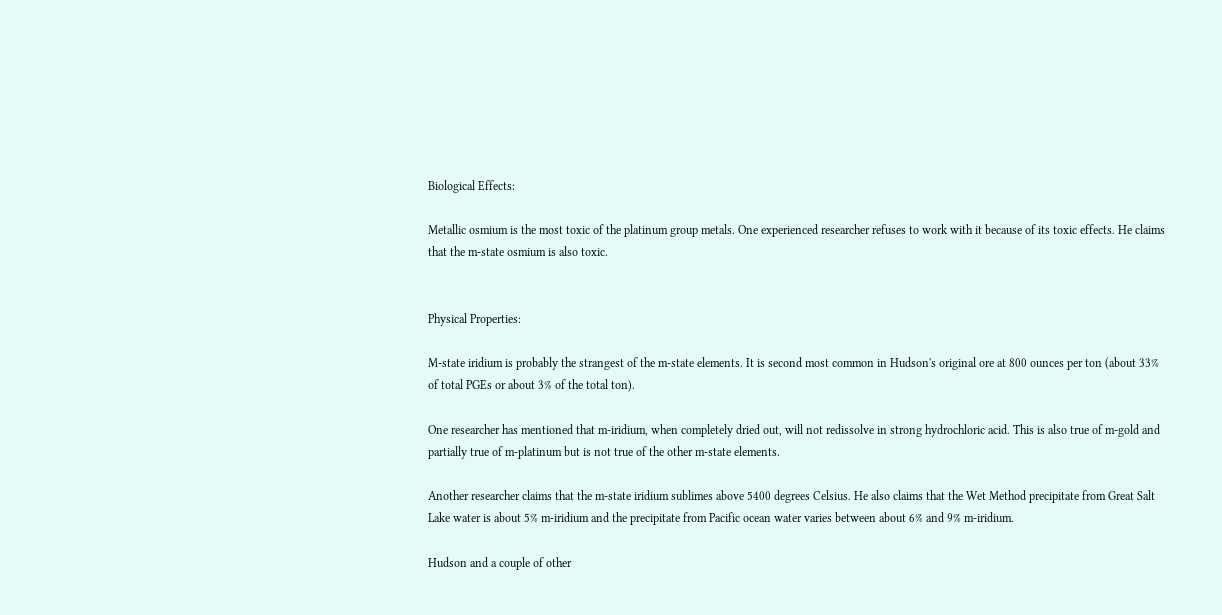Biological Effects:

Metallic osmium is the most toxic of the platinum group metals. One experienced researcher refuses to work with it because of its toxic effects. He claims that the m-state osmium is also toxic.


Physical Properties:

M-state iridium is probably the strangest of the m-state elements. It is second most common in Hudson's original ore at 800 ounces per ton (about 33% of total PGEs or about 3% of the total ton).

One researcher has mentioned that m-iridium, when completely dried out, will not redissolve in strong hydrochloric acid. This is also true of m-gold and partially true of m-platinum but is not true of the other m-state elements.

Another researcher claims that the m-state iridium sublimes above 5400 degrees Celsius. He also claims that the Wet Method precipitate from Great Salt Lake water is about 5% m-iridium and the precipitate from Pacific ocean water varies between about 6% and 9% m-iridium.

Hudson and a couple of other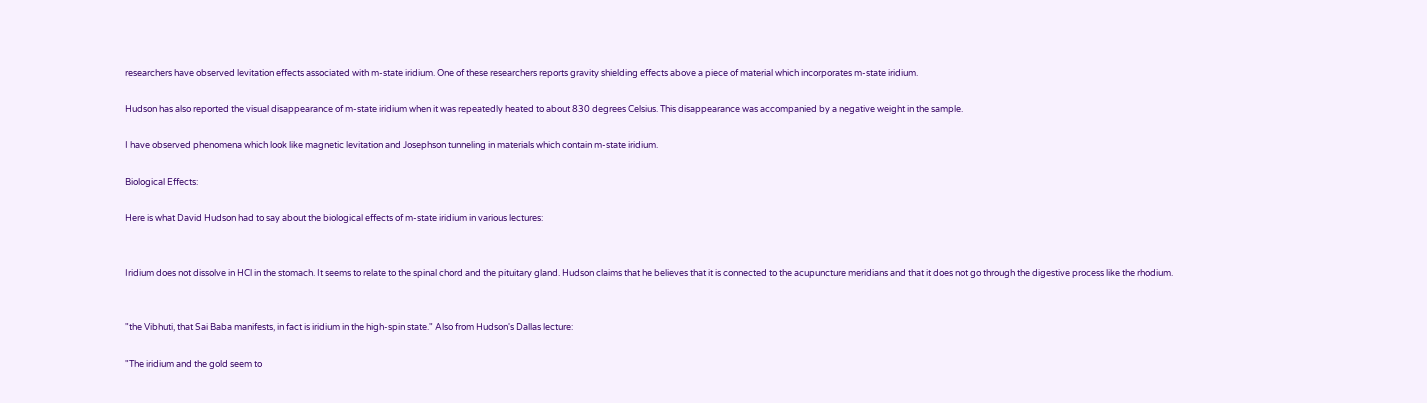researchers have observed levitation effects associated with m-state iridium. One of these researchers reports gravity shielding effects above a piece of material which incorporates m-state iridium.

Hudson has also reported the visual disappearance of m-state iridium when it was repeatedly heated to about 830 degrees Celsius. This disappearance was accompanied by a negative weight in the sample.

I have observed phenomena which look like magnetic levitation and Josephson tunneling in materials which contain m-state iridium.

Biological Effects:

Here is what David Hudson had to say about the biological effects of m-state iridium in various lectures:


Iridium does not dissolve in HCl in the stomach. It seems to relate to the spinal chord and the pituitary gland. Hudson claims that he believes that it is connected to the acupuncture meridians and that it does not go through the digestive process like the rhodium.


"the Vibhuti, that Sai Baba manifests, in fact is iridium in the high-spin state." Also from Hudson's Dallas lecture:

"The iridium and the gold seem to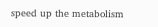speed up the metabolism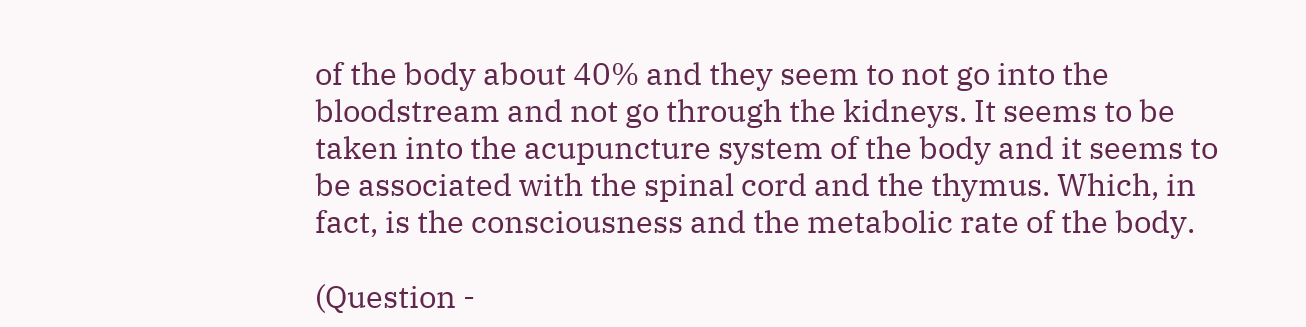of the body about 40% and they seem to not go into the bloodstream and not go through the kidneys. It seems to be taken into the acupuncture system of the body and it seems to be associated with the spinal cord and the thymus. Which, in fact, is the consciousness and the metabolic rate of the body.

(Question -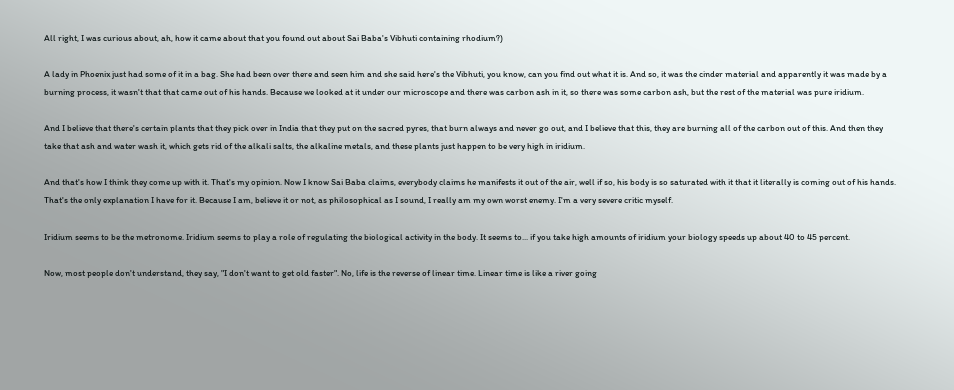All right, I was curious about, ah, how it came about that you found out about Sai Baba's Vibhuti containing rhodium?)

A lady in Phoenix just had some of it in a bag. She had been over there and seen him and she said here's the Vibhuti, you know, can you find out what it is. And so, it was the cinder material and apparently it was made by a burning process, it wasn't that that came out of his hands. Because we looked at it under our microscope and there was carbon ash in it, so there was some carbon ash, but the rest of the material was pure iridium.

And I believe that there's certain plants that they pick over in India that they put on the sacred pyres, that burn always and never go out, and I believe that this, they are burning all of the carbon out of this. And then they take that ash and water wash it, which gets rid of the alkali salts, the alkaline metals, and these plants just happen to be very high in iridium.

And that's how I think they come up with it. That's my opinion. Now I know Sai Baba claims, everybody claims he manifests it out of the air, well if so, his body is so saturated with it that it literally is coming out of his hands. That's the only explanation I have for it. Because I am, believe it or not, as philosophical as I sound, I really am my own worst enemy. I'm a very severe critic myself.

Iridium seems to be the metronome. Iridium seems to play a role of regulating the biological activity in the body. It seems to... if you take high amounts of iridium your biology speeds up about 40 to 45 percent.

Now, most people don't understand, they say, "I don't want to get old faster". No, life is the reverse of linear time. Linear time is like a river going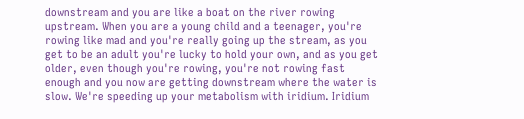downstream and you are like a boat on the river rowing upstream. When you are a young child and a teenager, you're rowing like mad and you're really going up the stream, as you get to be an adult you're lucky to hold your own, and as you get older, even though you're rowing, you're not rowing fast enough and you now are getting downstream where the water is slow. We're speeding up your metabolism with iridium. Iridium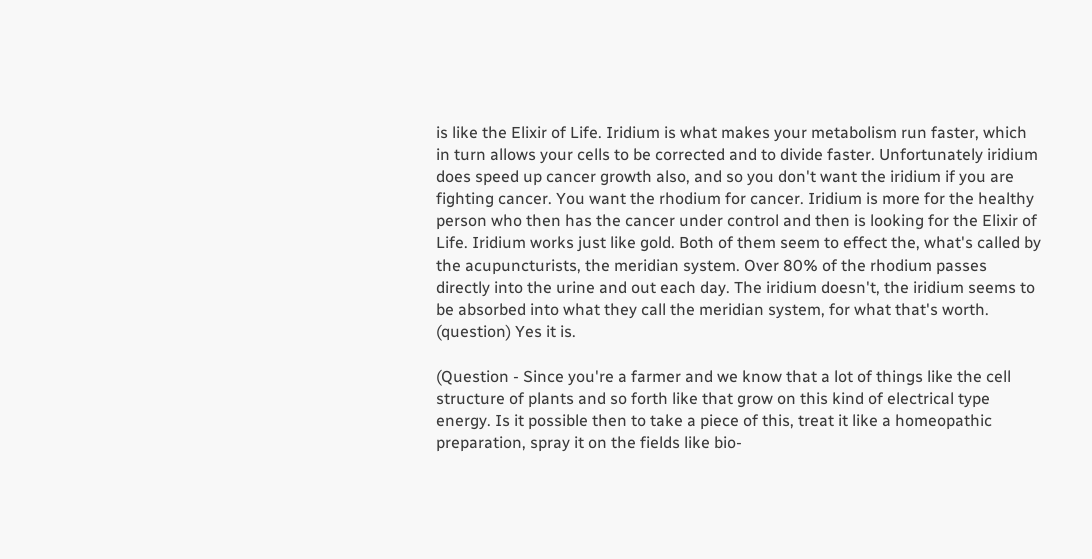is like the Elixir of Life. Iridium is what makes your metabolism run faster, which in turn allows your cells to be corrected and to divide faster. Unfortunately iridium does speed up cancer growth also, and so you don't want the iridium if you are fighting cancer. You want the rhodium for cancer. Iridium is more for the healthy person who then has the cancer under control and then is looking for the Elixir of Life. Iridium works just like gold. Both of them seem to effect the, what's called by the acupuncturists, the meridian system. Over 80% of the rhodium passes directly into the urine and out each day. The iridium doesn't, the iridium seems to be absorbed into what they call the meridian system, for what that's worth. (question) Yes it is.

(Question - Since you're a farmer and we know that a lot of things like the cell structure of plants and so forth like that grow on this kind of electrical type energy. Is it possible then to take a piece of this, treat it like a homeopathic preparation, spray it on the fields like bio-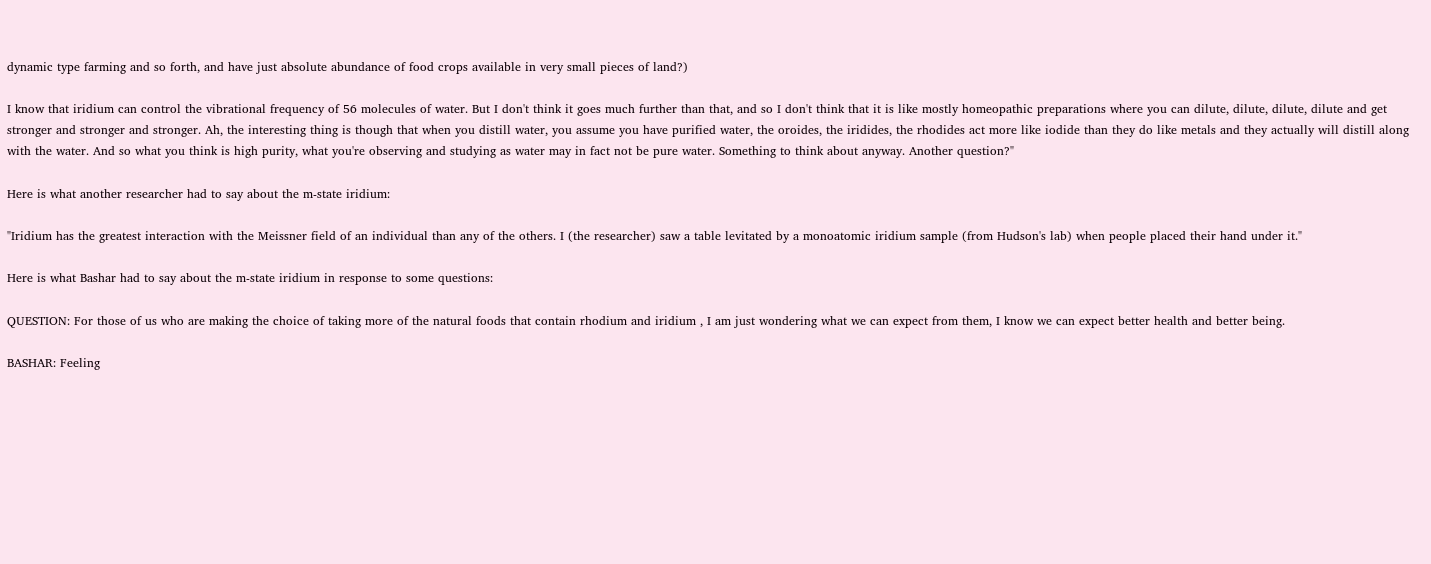dynamic type farming and so forth, and have just absolute abundance of food crops available in very small pieces of land?)

I know that iridium can control the vibrational frequency of 56 molecules of water. But I don't think it goes much further than that, and so I don't think that it is like mostly homeopathic preparations where you can dilute, dilute, dilute, dilute and get stronger and stronger and stronger. Ah, the interesting thing is though that when you distill water, you assume you have purified water, the oroides, the iridides, the rhodides act more like iodide than they do like metals and they actually will distill along with the water. And so what you think is high purity, what you're observing and studying as water may in fact not be pure water. Something to think about anyway. Another question?"

Here is what another researcher had to say about the m-state iridium:

"Iridium has the greatest interaction with the Meissner field of an individual than any of the others. I (the researcher) saw a table levitated by a monoatomic iridium sample (from Hudson's lab) when people placed their hand under it."

Here is what Bashar had to say about the m-state iridium in response to some questions:

QUESTION: For those of us who are making the choice of taking more of the natural foods that contain rhodium and iridium , I am just wondering what we can expect from them, I know we can expect better health and better being.

BASHAR: Feeling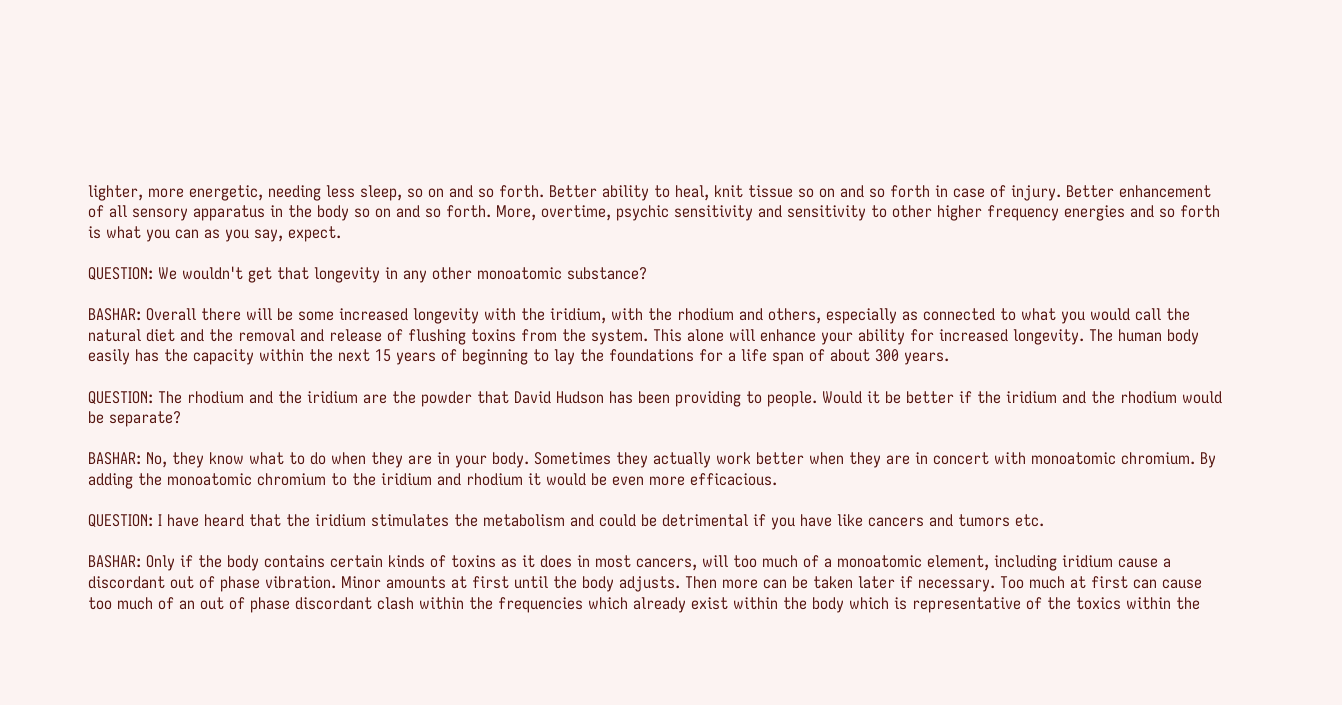lighter, more energetic, needing less sleep, so on and so forth. Better ability to heal, knit tissue so on and so forth in case of injury. Better enhancement of all sensory apparatus in the body so on and so forth. More, overtime, psychic sensitivity and sensitivity to other higher frequency energies and so forth is what you can as you say, expect.

QUESTION: We wouldn't get that longevity in any other monoatomic substance?

BASHAR: Overall there will be some increased longevity with the iridium, with the rhodium and others, especially as connected to what you would call the natural diet and the removal and release of flushing toxins from the system. This alone will enhance your ability for increased longevity. The human body easily has the capacity within the next 15 years of beginning to lay the foundations for a life span of about 300 years.

QUESTION: The rhodium and the iridium are the powder that David Hudson has been providing to people. Would it be better if the iridium and the rhodium would be separate?

BASHAR: No, they know what to do when they are in your body. Sometimes they actually work better when they are in concert with monoatomic chromium. By adding the monoatomic chromium to the iridium and rhodium it would be even more efficacious.

QUESTION: I have heard that the iridium stimulates the metabolism and could be detrimental if you have like cancers and tumors etc.

BASHAR: Only if the body contains certain kinds of toxins as it does in most cancers, will too much of a monoatomic element, including iridium cause a discordant out of phase vibration. Minor amounts at first until the body adjusts. Then more can be taken later if necessary. Too much at first can cause too much of an out of phase discordant clash within the frequencies which already exist within the body which is representative of the toxics within the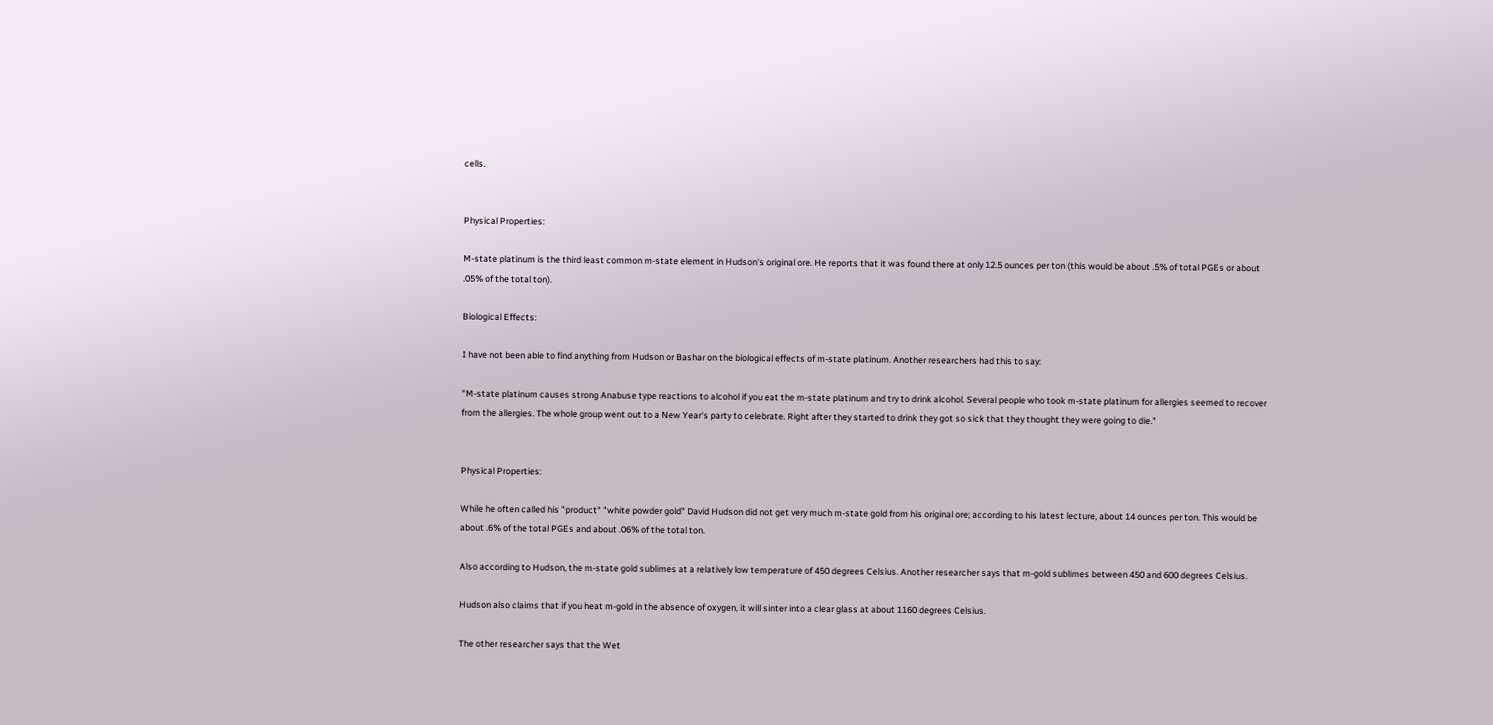cells.


Physical Properties:

M-state platinum is the third least common m-state element in Hudson's original ore. He reports that it was found there at only 12.5 ounces per ton (this would be about .5% of total PGEs or about .05% of the total ton).

Biological Effects:

I have not been able to find anything from Hudson or Bashar on the biological effects of m-state platinum. Another researchers had this to say:

"M-state platinum causes strong Anabuse type reactions to alcohol if you eat the m-state platinum and try to drink alcohol. Several people who took m-state platinum for allergies seemed to recover from the allergies. The whole group went out to a New Year's party to celebrate. Right after they started to drink they got so sick that they thought they were going to die."


Physical Properties:

While he often called his "product" "white powder gold" David Hudson did not get very much m-state gold from his original ore; according to his latest lecture, about 14 ounces per ton. This would be about .6% of the total PGEs and about .06% of the total ton.

Also according to Hudson, the m-state gold sublimes at a relatively low temperature of 450 degrees Celsius. Another researcher says that m-gold sublimes between 450 and 600 degrees Celsius.

Hudson also claims that if you heat m-gold in the absence of oxygen, it will sinter into a clear glass at about 1160 degrees Celsius.

The other researcher says that the Wet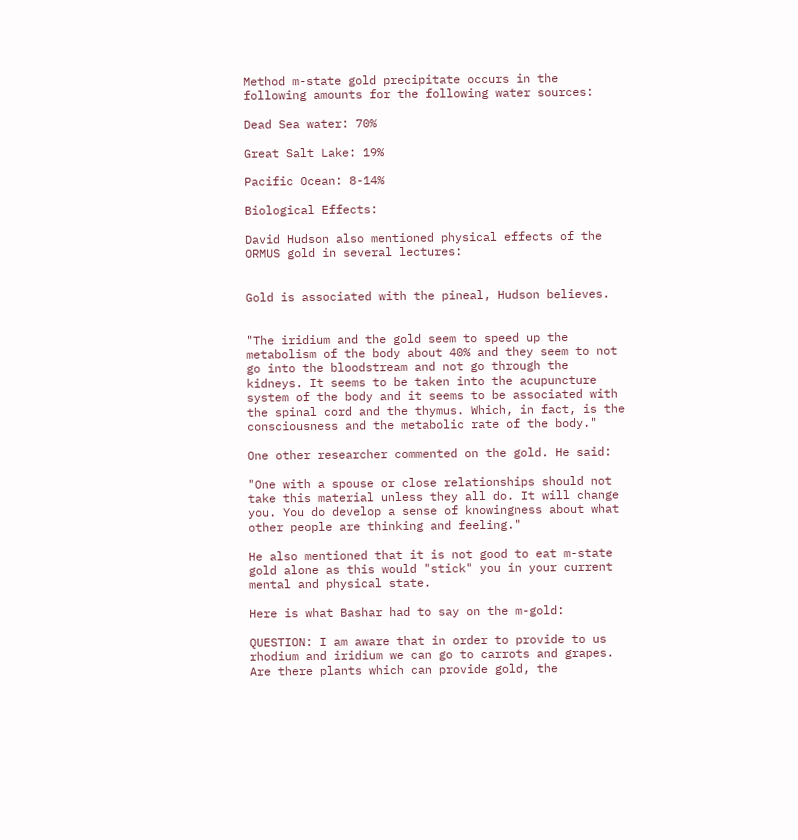Method m-state gold precipitate occurs in the following amounts for the following water sources:

Dead Sea water: 70%

Great Salt Lake: 19%

Pacific Ocean: 8-14%

Biological Effects:

David Hudson also mentioned physical effects of the ORMUS gold in several lectures:


Gold is associated with the pineal, Hudson believes.


"The iridium and the gold seem to speed up the metabolism of the body about 40% and they seem to not go into the bloodstream and not go through the kidneys. It seems to be taken into the acupuncture system of the body and it seems to be associated with the spinal cord and the thymus. Which, in fact, is the consciousness and the metabolic rate of the body."

One other researcher commented on the gold. He said:

"One with a spouse or close relationships should not take this material unless they all do. It will change you. You do develop a sense of knowingness about what other people are thinking and feeling."

He also mentioned that it is not good to eat m-state gold alone as this would "stick" you in your current mental and physical state.

Here is what Bashar had to say on the m-gold:

QUESTION: I am aware that in order to provide to us rhodium and iridium we can go to carrots and grapes. Are there plants which can provide gold, the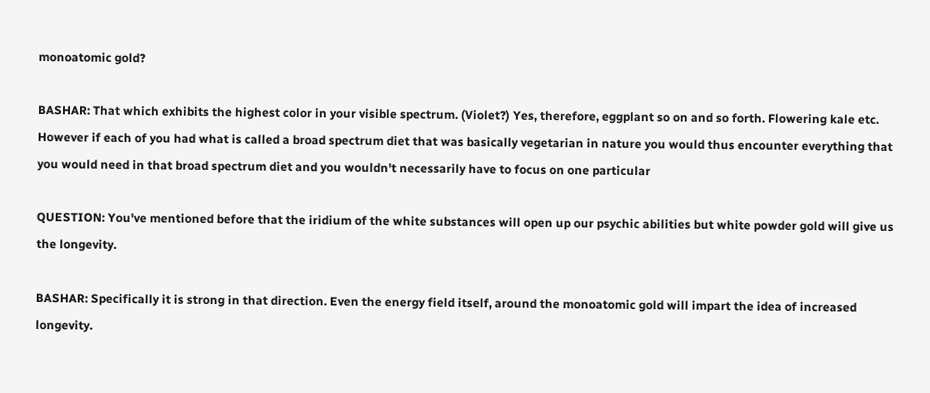monoatomic gold?

BASHAR: That which exhibits the highest color in your visible spectrum. (Violet?) Yes, therefore, eggplant so on and so forth. Flowering kale etc. However if each of you had what is called a broad spectrum diet that was basically vegetarian in nature you would thus encounter everything that you would need in that broad spectrum diet and you wouldn't necessarily have to focus on one particular

QUESTION: You've mentioned before that the iridium of the white substances will open up our psychic abilities but white powder gold will give us the longevity.

BASHAR: Specifically it is strong in that direction. Even the energy field itself, around the monoatomic gold will impart the idea of increased longevity.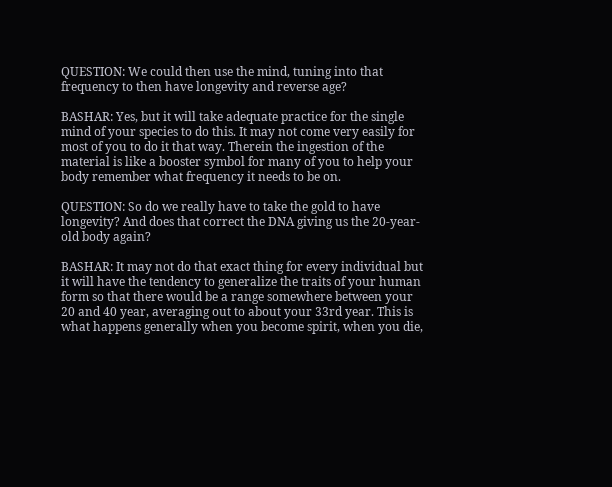QUESTION: We could then use the mind, tuning into that frequency to then have longevity and reverse age?

BASHAR: Yes, but it will take adequate practice for the single mind of your species to do this. It may not come very easily for most of you to do it that way. Therein the ingestion of the material is like a booster symbol for many of you to help your body remember what frequency it needs to be on.

QUESTION: So do we really have to take the gold to have longevity? And does that correct the DNA giving us the 20-year-old body again?

BASHAR: It may not do that exact thing for every individual but it will have the tendency to generalize the traits of your human form so that there would be a range somewhere between your 20 and 40 year, averaging out to about your 33rd year. This is what happens generally when you become spirit, when you die,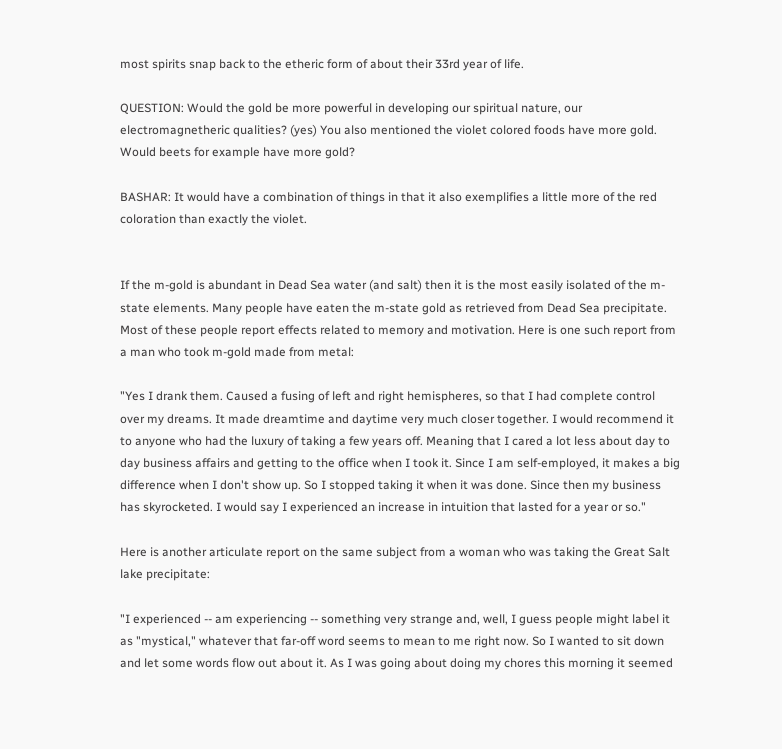most spirits snap back to the etheric form of about their 33rd year of life.

QUESTION: Would the gold be more powerful in developing our spiritual nature, our electromagnetheric qualities? (yes) You also mentioned the violet colored foods have more gold. Would beets for example have more gold?

BASHAR: It would have a combination of things in that it also exemplifies a little more of the red coloration than exactly the violet.


If the m-gold is abundant in Dead Sea water (and salt) then it is the most easily isolated of the m-state elements. Many people have eaten the m-state gold as retrieved from Dead Sea precipitate. Most of these people report effects related to memory and motivation. Here is one such report from a man who took m-gold made from metal:

"Yes I drank them. Caused a fusing of left and right hemispheres, so that I had complete control over my dreams. It made dreamtime and daytime very much closer together. I would recommend it to anyone who had the luxury of taking a few years off. Meaning that I cared a lot less about day to day business affairs and getting to the office when I took it. Since I am self-employed, it makes a big difference when I don't show up. So I stopped taking it when it was done. Since then my business has skyrocketed. I would say I experienced an increase in intuition that lasted for a year or so."

Here is another articulate report on the same subject from a woman who was taking the Great Salt lake precipitate:

"I experienced -- am experiencing -- something very strange and, well, I guess people might label it as "mystical," whatever that far-off word seems to mean to me right now. So I wanted to sit down and let some words flow out about it. As I was going about doing my chores this morning it seemed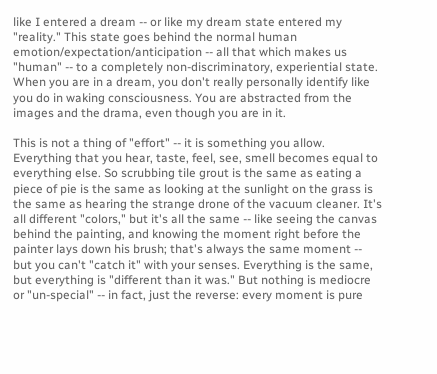like I entered a dream -- or like my dream state entered my "reality." This state goes behind the normal human emotion/expectation/anticipation -- all that which makes us "human" -- to a completely non-discriminatory, experiential state. When you are in a dream, you don't really personally identify like you do in waking consciousness. You are abstracted from the images and the drama, even though you are in it.

This is not a thing of "effort" -- it is something you allow. Everything that you hear, taste, feel, see, smell becomes equal to everything else. So scrubbing tile grout is the same as eating a piece of pie is the same as looking at the sunlight on the grass is the same as hearing the strange drone of the vacuum cleaner. It's all different "colors," but it's all the same -- like seeing the canvas behind the painting, and knowing the moment right before the painter lays down his brush; that's always the same moment -- but you can't "catch it" with your senses. Everything is the same, but everything is "different than it was." But nothing is mediocre or "un-special" -- in fact, just the reverse: every moment is pure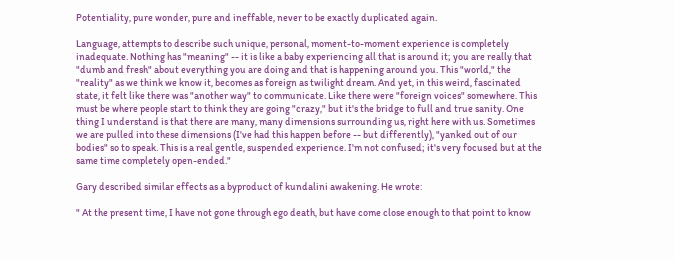Potentiality, pure wonder, pure and ineffable, never to be exactly duplicated again.

Language, attempts to describe such unique, personal, moment-to-moment experience is completely inadequate. Nothing has "meaning" -- it is like a baby experiencing all that is around it; you are really that "dumb and fresh" about everything you are doing and that is happening around you. This "world," the "reality" as we think we know it, becomes as foreign as twilight dream. And yet, in this weird, fascinated state, it felt like there was "another way" to communicate. Like there were "foreign voices" somewhere. This must be where people start to think they are going "crazy," but it's the bridge to full and true sanity. One thing I understand is that there are many, many dimensions surrounding us, right here with us. Sometimes we are pulled into these dimensions (I've had this happen before -- but differently), "yanked out of our bodies" so to speak. This is a real gentle, suspended experience. I'm not confused; it's very focused but at the same time completely open-ended."

Gary described similar effects as a byproduct of kundalini awakening. He wrote:

" At the present time, I have not gone through ego death, but have come close enough to that point to know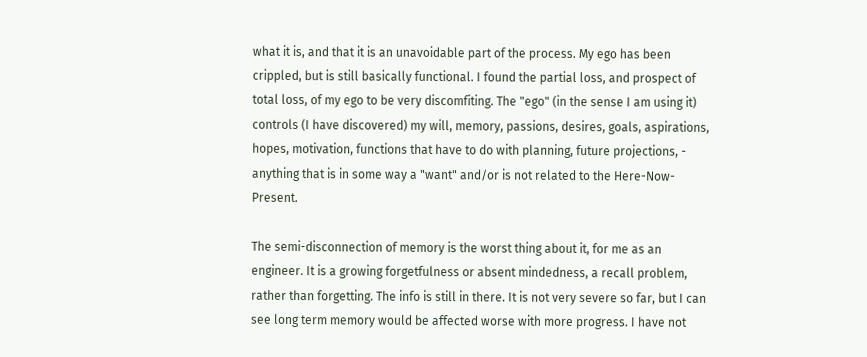what it is, and that it is an unavoidable part of the process. My ego has been crippled, but is still basically functional. I found the partial loss, and prospect of total loss, of my ego to be very discomfiting. The "ego" (in the sense I am using it) controls (I have discovered) my will, memory, passions, desires, goals, aspirations, hopes, motivation, functions that have to do with planning, future projections, - anything that is in some way a "want" and/or is not related to the Here-Now-Present.

The semi-disconnection of memory is the worst thing about it, for me as an engineer. It is a growing forgetfulness or absent mindedness, a recall problem, rather than forgetting. The info is still in there. It is not very severe so far, but I can see long term memory would be affected worse with more progress. I have not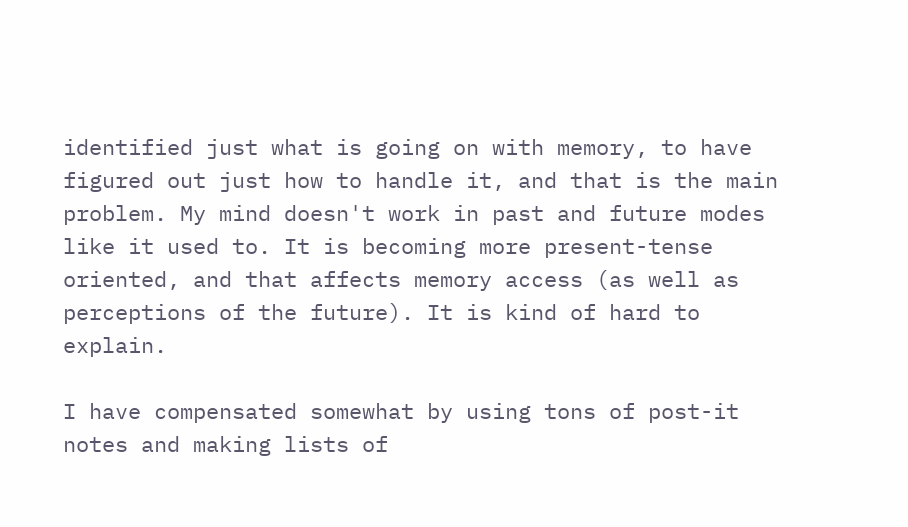identified just what is going on with memory, to have figured out just how to handle it, and that is the main problem. My mind doesn't work in past and future modes like it used to. It is becoming more present-tense oriented, and that affects memory access (as well as perceptions of the future). It is kind of hard to explain.

I have compensated somewhat by using tons of post-it notes and making lists of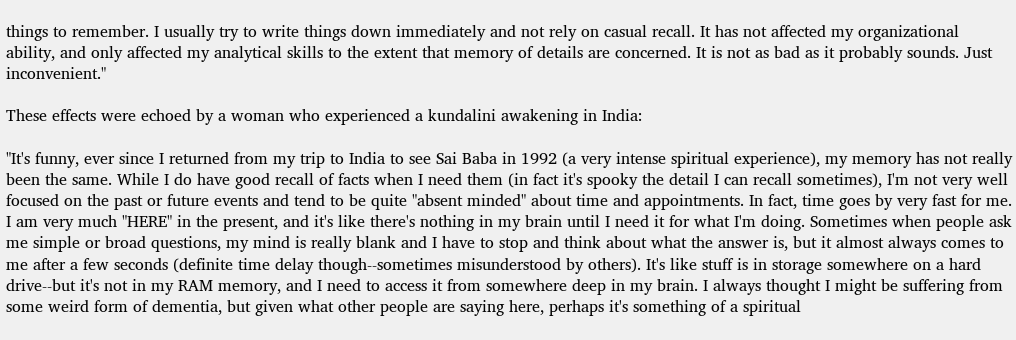things to remember. I usually try to write things down immediately and not rely on casual recall. It has not affected my organizational ability, and only affected my analytical skills to the extent that memory of details are concerned. It is not as bad as it probably sounds. Just inconvenient."

These effects were echoed by a woman who experienced a kundalini awakening in India:

"It's funny, ever since I returned from my trip to India to see Sai Baba in 1992 (a very intense spiritual experience), my memory has not really been the same. While I do have good recall of facts when I need them (in fact it's spooky the detail I can recall sometimes), I'm not very well focused on the past or future events and tend to be quite "absent minded" about time and appointments. In fact, time goes by very fast for me. I am very much "HERE" in the present, and it's like there's nothing in my brain until I need it for what I'm doing. Sometimes when people ask me simple or broad questions, my mind is really blank and I have to stop and think about what the answer is, but it almost always comes to me after a few seconds (definite time delay though--sometimes misunderstood by others). It's like stuff is in storage somewhere on a hard drive--but it's not in my RAM memory, and I need to access it from somewhere deep in my brain. I always thought I might be suffering from some weird form of dementia, but given what other people are saying here, perhaps it's something of a spiritual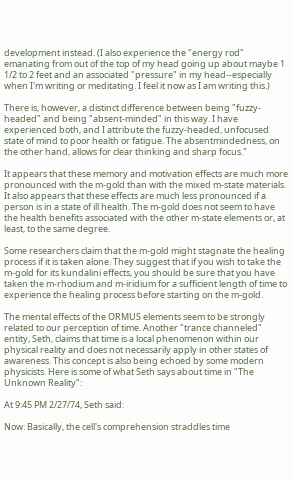development instead. (I also experience the "energy rod" emanating from out of the top of my head going up about maybe 1 1/2 to 2 feet and an associated "pressure" in my head--especially when I'm writing or meditating. I feel it now as I am writing this.)

There is, however, a distinct difference between being "fuzzy-headed" and being "absent-minded" in this way. I have experienced both, and I attribute the fuzzy-headed, unfocused state of mind to poor health or fatigue. The absentmindedness, on the other hand, allows for clear thinking and sharp focus."

It appears that these memory and motivation effects are much more pronounced with the m-gold than with the mixed m-state materials. It also appears that these effects are much less pronounced if a person is in a state of ill health. The m-gold does not seem to have the health benefits associated with the other m-state elements or, at least, to the same degree.

Some researchers claim that the m-gold might stagnate the healing process if it is taken alone. They suggest that if you wish to take the m-gold for its kundalini effects, you should be sure that you have taken the m-rhodium and m-iridium for a sufficient length of time to experience the healing process before starting on the m-gold.

The mental effects of the ORMUS elements seem to be strongly related to our perception of time. Another "trance channeled" entity, Seth, claims that time is a local phenomenon within our physical reality and does not necessarily apply in other states of awareness. This concept is also being echoed by some modern physicists. Here is some of what Seth says about time in "The Unknown Reality":

At 9:45 PM 2/27/74, Seth said:

Now: Basically, the cell's comprehension straddles time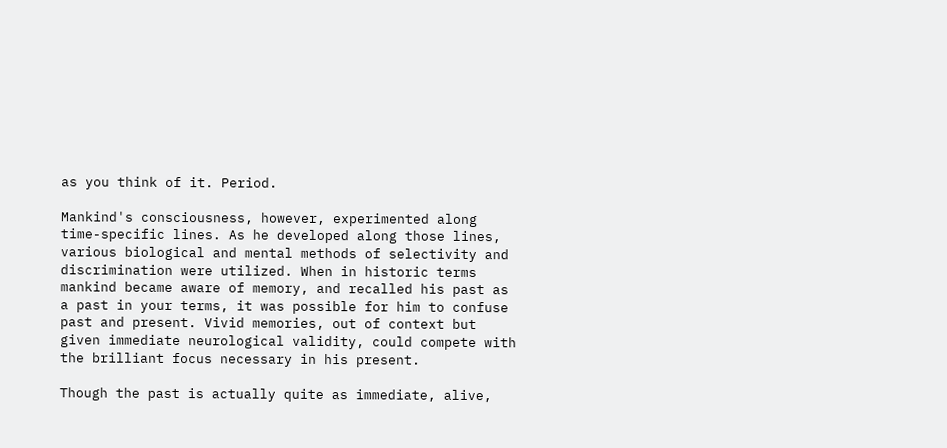as you think of it. Period.

Mankind's consciousness, however, experimented along time-specific lines. As he developed along those lines, various biological and mental methods of selectivity and discrimination were utilized. When in historic terms mankind became aware of memory, and recalled his past as a past in your terms, it was possible for him to confuse past and present. Vivid memories, out of context but given immediate neurological validity, could compete with the brilliant focus necessary in his present.

Though the past is actually quite as immediate, alive,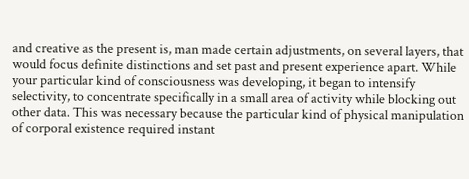and creative as the present is, man made certain adjustments, on several layers, that would focus definite distinctions and set past and present experience apart. While your particular kind of consciousness was developing, it began to intensify selectivity, to concentrate specifically in a small area of activity while blocking out other data. This was necessary because the particular kind of physical manipulation of corporal existence required instant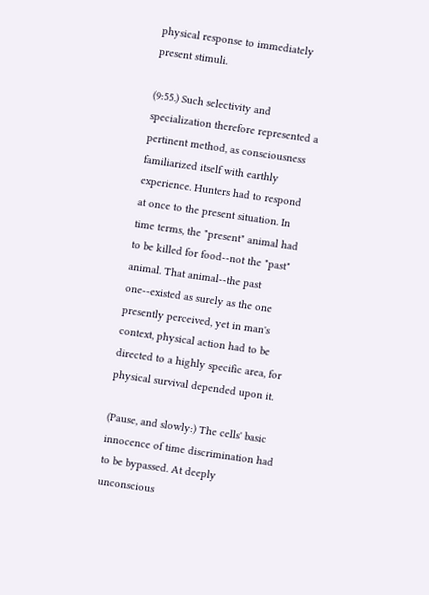physical response to immediately present stimuli.

(9:55.) Such selectivity and specialization therefore represented a pertinent method, as consciousness familiarized itself with earthly experience. Hunters had to respond at once to the present situation. In time terms, the "present" animal had to be killed for food--not the "past" animal. That animal--the past one--existed as surely as the one presently perceived, yet in man's context, physical action had to be directed to a highly specific area, for physical survival depended upon it.

(Pause, and slowly:) The cells' basic innocence of time discrimination had to be bypassed. At deeply unconscious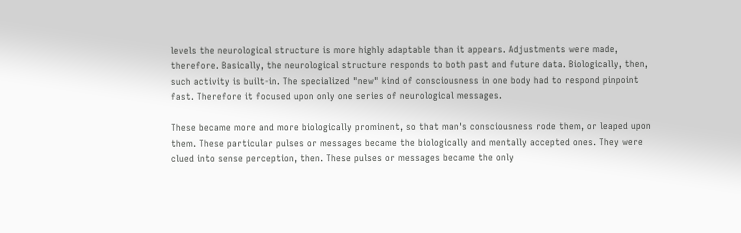levels the neurological structure is more highly adaptable than it appears. Adjustments were made, therefore. Basically, the neurological structure responds to both past and future data. Biologically, then, such activity is built-in. The specialized "new" kind of consciousness in one body had to respond pinpoint fast. Therefore it focused upon only one series of neurological messages.

These became more and more biologically prominent, so that man's consciousness rode them, or leaped upon them. These particular pulses or messages became the biologically and mentally accepted ones. They were clued into sense perception, then. These pulses or messages became the only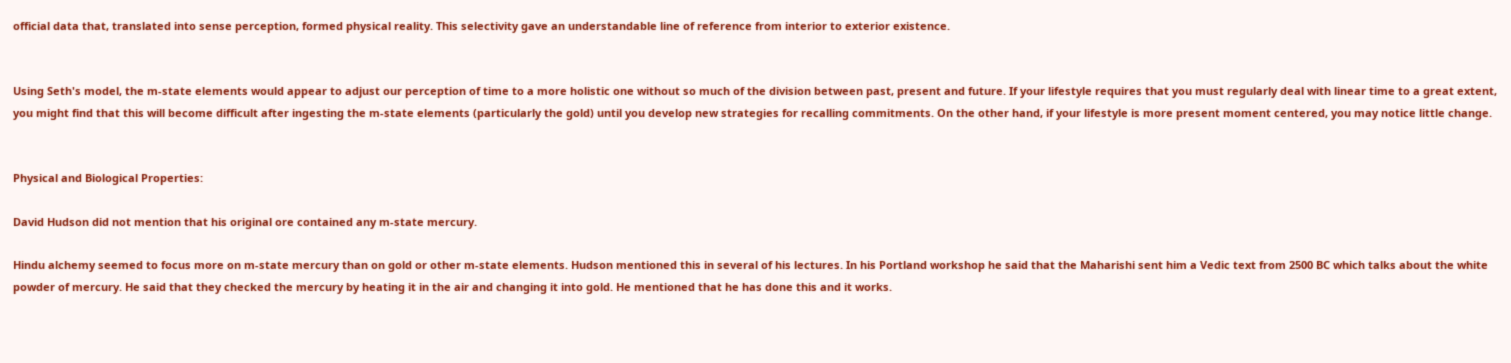official data that, translated into sense perception, formed physical reality. This selectivity gave an understandable line of reference from interior to exterior existence.


Using Seth's model, the m-state elements would appear to adjust our perception of time to a more holistic one without so much of the division between past, present and future. If your lifestyle requires that you must regularly deal with linear time to a great extent, you might find that this will become difficult after ingesting the m-state elements (particularly the gold) until you develop new strategies for recalling commitments. On the other hand, if your lifestyle is more present moment centered, you may notice little change.


Physical and Biological Properties:

David Hudson did not mention that his original ore contained any m-state mercury.

Hindu alchemy seemed to focus more on m-state mercury than on gold or other m-state elements. Hudson mentioned this in several of his lectures. In his Portland workshop he said that the Maharishi sent him a Vedic text from 2500 BC which talks about the white powder of mercury. He said that they checked the mercury by heating it in the air and changing it into gold. He mentioned that he has done this and it works.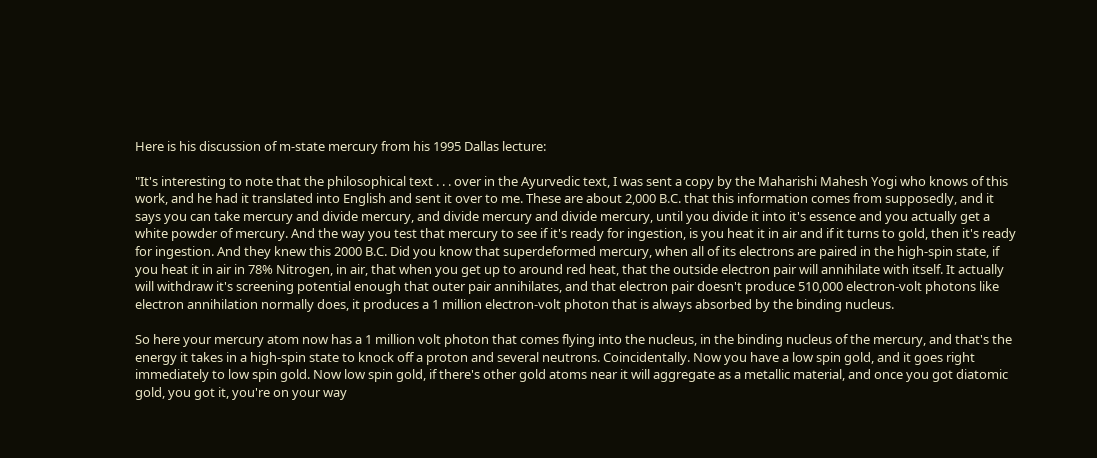Here is his discussion of m-state mercury from his 1995 Dallas lecture:

"It's interesting to note that the philosophical text . . . over in the Ayurvedic text, I was sent a copy by the Maharishi Mahesh Yogi who knows of this work, and he had it translated into English and sent it over to me. These are about 2,000 B.C. that this information comes from supposedly, and it says you can take mercury and divide mercury, and divide mercury and divide mercury, until you divide it into it's essence and you actually get a white powder of mercury. And the way you test that mercury to see if it's ready for ingestion, is you heat it in air and if it turns to gold, then it's ready for ingestion. And they knew this 2000 B.C. Did you know that superdeformed mercury, when all of its electrons are paired in the high-spin state, if you heat it in air in 78% Nitrogen, in air, that when you get up to around red heat, that the outside electron pair will annihilate with itself. It actually will withdraw it's screening potential enough that outer pair annihilates, and that electron pair doesn't produce 510,000 electron-volt photons like electron annihilation normally does, it produces a 1 million electron-volt photon that is always absorbed by the binding nucleus.

So here your mercury atom now has a 1 million volt photon that comes flying into the nucleus, in the binding nucleus of the mercury, and that's the energy it takes in a high-spin state to knock off a proton and several neutrons. Coincidentally. Now you have a low spin gold, and it goes right immediately to low spin gold. Now low spin gold, if there's other gold atoms near it will aggregate as a metallic material, and once you got diatomic gold, you got it, you're on your way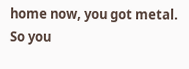home now, you got metal. So you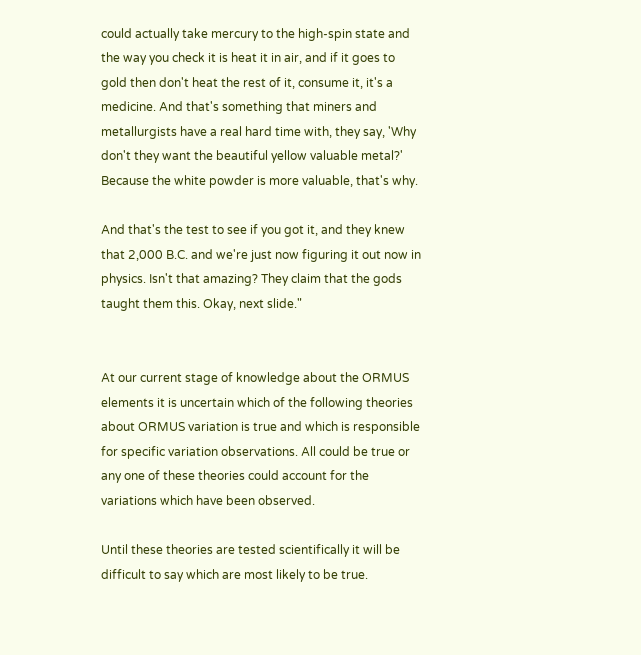could actually take mercury to the high-spin state and the way you check it is heat it in air, and if it goes to gold then don't heat the rest of it, consume it, it's a medicine. And that's something that miners and metallurgists have a real hard time with, they say, 'Why don't they want the beautiful yellow valuable metal?' Because the white powder is more valuable, that's why.

And that's the test to see if you got it, and they knew that 2,000 B.C. and we're just now figuring it out now in physics. Isn't that amazing? They claim that the gods taught them this. Okay, next slide."


At our current stage of knowledge about the ORMUS elements it is uncertain which of the following theories about ORMUS variation is true and which is responsible for specific variation observations. All could be true or any one of these theories could account for the variations which have been observed.

Until these theories are tested scientifically it will be difficult to say which are most likely to be true.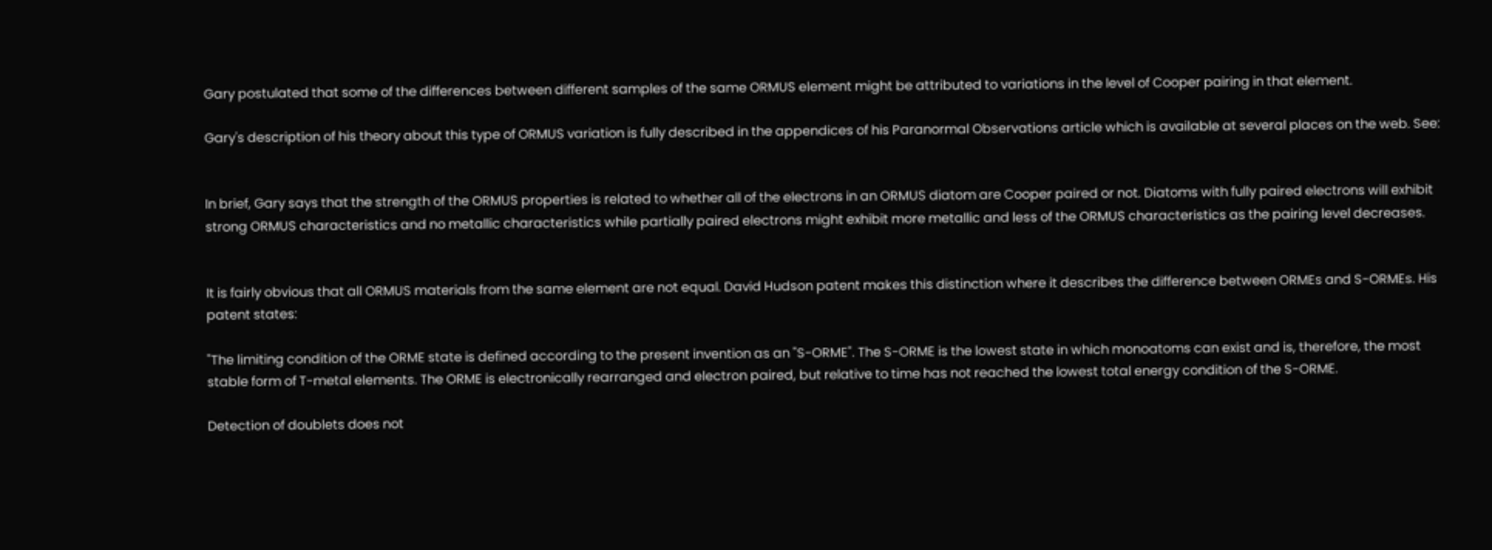Gary postulated that some of the differences between different samples of the same ORMUS element might be attributed to variations in the level of Cooper pairing in that element.

Gary's description of his theory about this type of ORMUS variation is fully described in the appendices of his Paranormal Observations article which is available at several places on the web. See:


In brief, Gary says that the strength of the ORMUS properties is related to whether all of the electrons in an ORMUS diatom are Cooper paired or not. Diatoms with fully paired electrons will exhibit strong ORMUS characteristics and no metallic characteristics while partially paired electrons might exhibit more metallic and less of the ORMUS characteristics as the pairing level decreases.


It is fairly obvious that all ORMUS materials from the same element are not equal. David Hudson patent makes this distinction where it describes the difference between ORMEs and S-ORMEs. His patent states:

"The limiting condition of the ORME state is defined according to the present invention as an "S-ORME". The S-ORME is the lowest state in which monoatoms can exist and is, therefore, the most stable form of T-metal elements. The ORME is electronically rearranged and electron paired, but relative to time has not reached the lowest total energy condition of the S-ORME.

Detection of doublets does not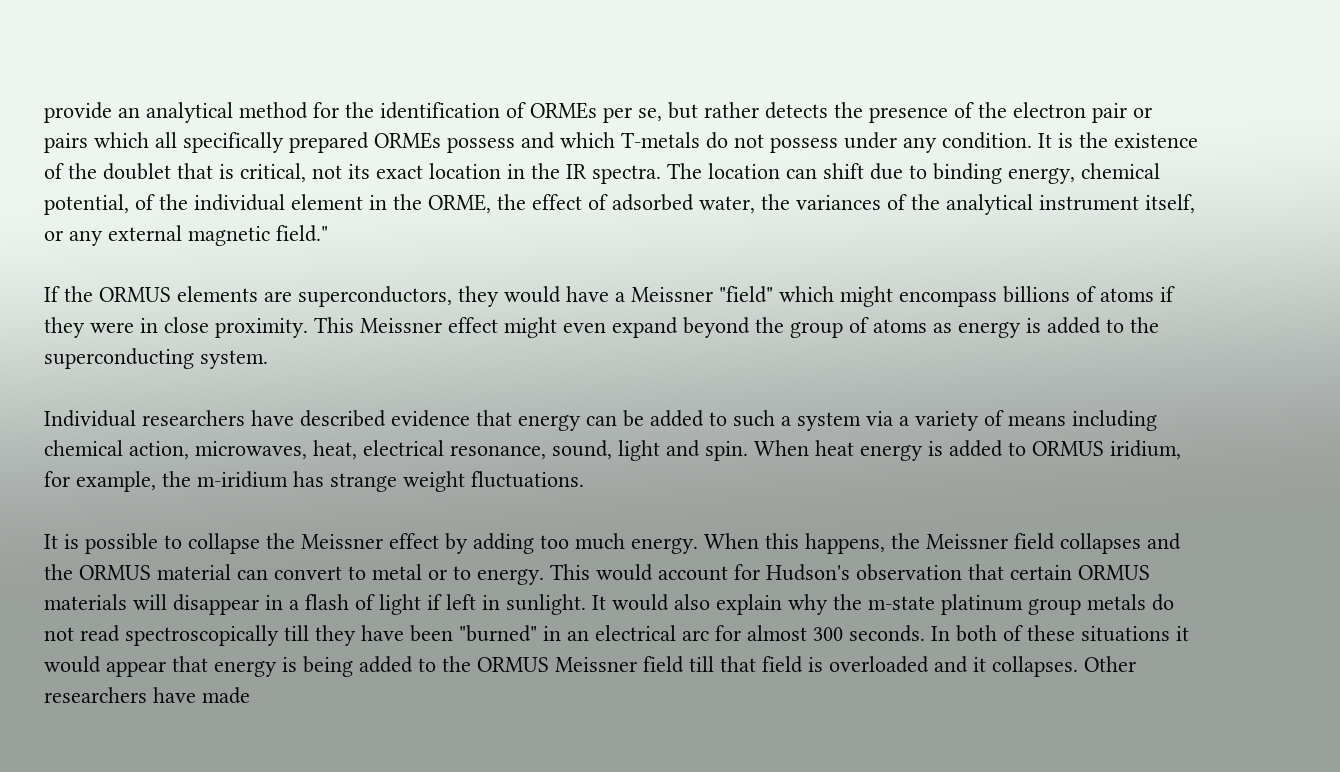provide an analytical method for the identification of ORMEs per se, but rather detects the presence of the electron pair or pairs which all specifically prepared ORMEs possess and which T-metals do not possess under any condition. It is the existence of the doublet that is critical, not its exact location in the IR spectra. The location can shift due to binding energy, chemical potential, of the individual element in the ORME, the effect of adsorbed water, the variances of the analytical instrument itself, or any external magnetic field."

If the ORMUS elements are superconductors, they would have a Meissner "field" which might encompass billions of atoms if they were in close proximity. This Meissner effect might even expand beyond the group of atoms as energy is added to the superconducting system.

Individual researchers have described evidence that energy can be added to such a system via a variety of means including chemical action, microwaves, heat, electrical resonance, sound, light and spin. When heat energy is added to ORMUS iridium, for example, the m-iridium has strange weight fluctuations.

It is possible to collapse the Meissner effect by adding too much energy. When this happens, the Meissner field collapses and the ORMUS material can convert to metal or to energy. This would account for Hudson's observation that certain ORMUS materials will disappear in a flash of light if left in sunlight. It would also explain why the m-state platinum group metals do not read spectroscopically till they have been "burned" in an electrical arc for almost 300 seconds. In both of these situations it would appear that energy is being added to the ORMUS Meissner field till that field is overloaded and it collapses. Other researchers have made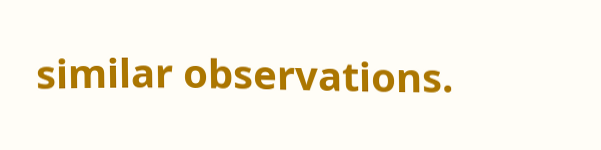similar observations.